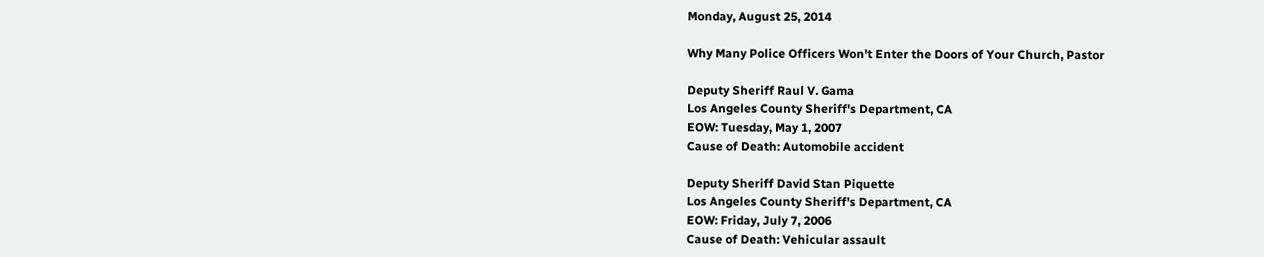Monday, August 25, 2014

Why Many Police Officers Won't Enter the Doors of Your Church, Pastor

Deputy Sheriff Raul V. Gama
Los Angeles County Sheriff's Department, CA
EOW: Tuesday, May 1, 2007
Cause of Death: Automobile accident

Deputy Sheriff David Stan Piquette
Los Angeles County Sheriff's Department, CA
EOW: Friday, July 7, 2006
Cause of Death: Vehicular assault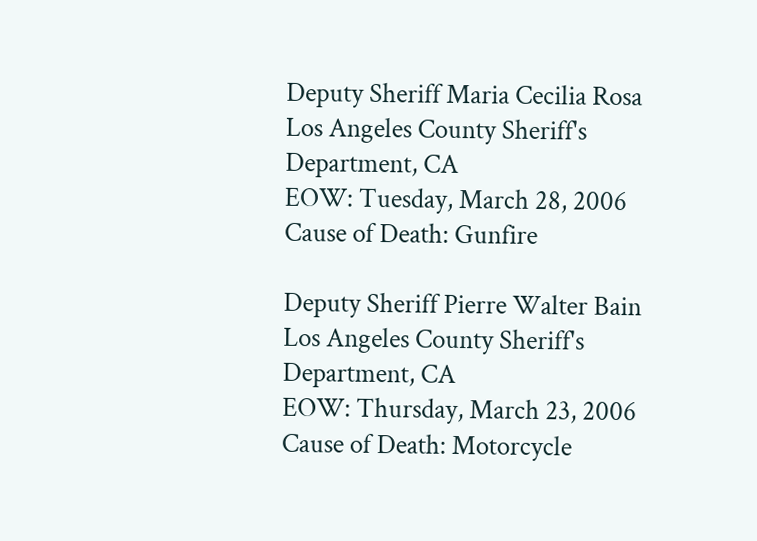Deputy Sheriff Maria Cecilia Rosa
Los Angeles County Sheriff's Department, CA
EOW: Tuesday, March 28, 2006
Cause of Death: Gunfire

Deputy Sheriff Pierre Walter Bain
Los Angeles County Sheriff's Department, CA
EOW: Thursday, March 23, 2006
Cause of Death: Motorcycle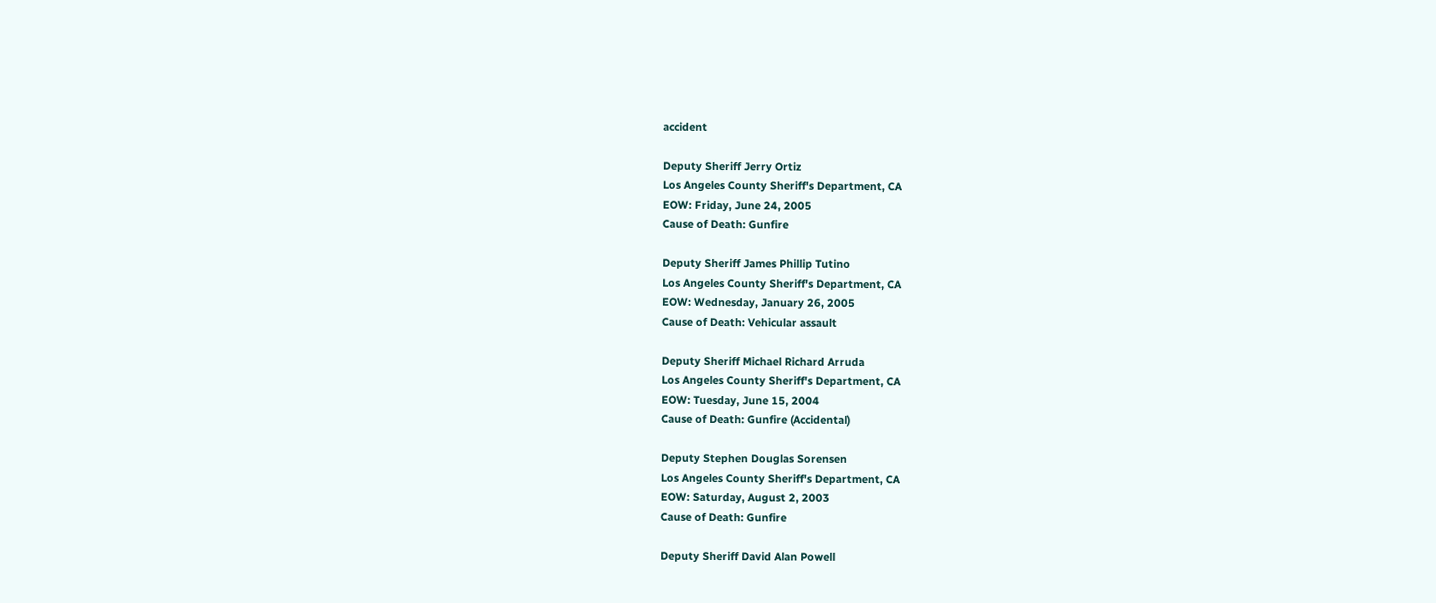accident

Deputy Sheriff Jerry Ortiz
Los Angeles County Sheriff's Department, CA
EOW: Friday, June 24, 2005
Cause of Death: Gunfire

Deputy Sheriff James Phillip Tutino
Los Angeles County Sheriff's Department, CA
EOW: Wednesday, January 26, 2005
Cause of Death: Vehicular assault

Deputy Sheriff Michael Richard Arruda
Los Angeles County Sheriff's Department, CA
EOW: Tuesday, June 15, 2004
Cause of Death: Gunfire (Accidental)

Deputy Stephen Douglas Sorensen
Los Angeles County Sheriff's Department, CA
EOW: Saturday, August 2, 2003
Cause of Death: Gunfire

Deputy Sheriff David Alan Powell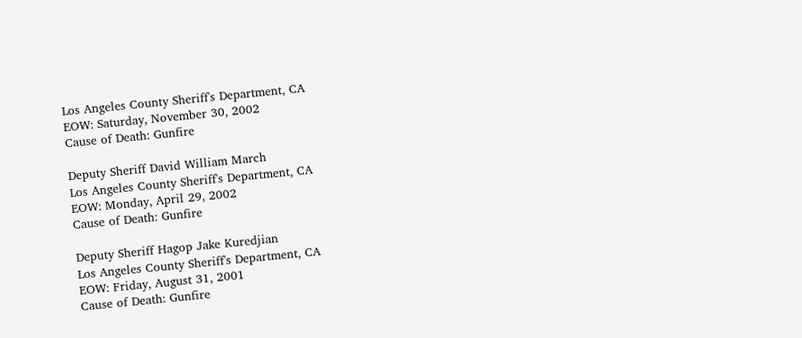Los Angeles County Sheriff's Department, CA
EOW: Saturday, November 30, 2002
Cause of Death: Gunfire

Deputy Sheriff David William March
Los Angeles County Sheriff's Department, CA
EOW: Monday, April 29, 2002
Cause of Death: Gunfire

Deputy Sheriff Hagop Jake Kuredjian
Los Angeles County Sheriff's Department, CA
EOW: Friday, August 31, 2001
Cause of Death: Gunfire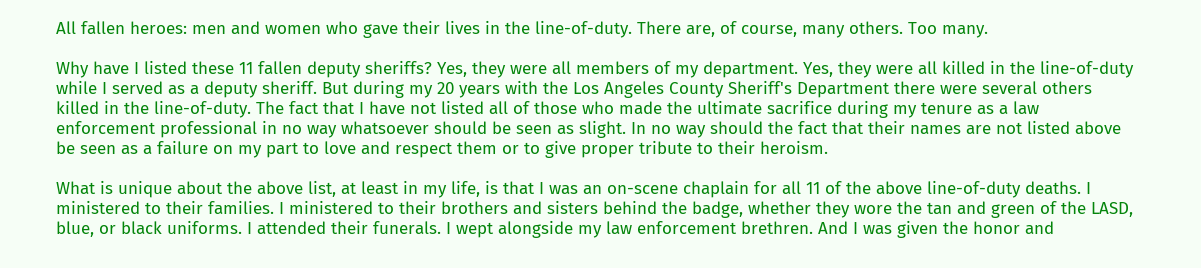All fallen heroes: men and women who gave their lives in the line-of-duty. There are, of course, many others. Too many.

Why have I listed these 11 fallen deputy sheriffs? Yes, they were all members of my department. Yes, they were all killed in the line-of-duty while I served as a deputy sheriff. But during my 20 years with the Los Angeles County Sheriff's Department there were several others killed in the line-of-duty. The fact that I have not listed all of those who made the ultimate sacrifice during my tenure as a law enforcement professional in no way whatsoever should be seen as slight. In no way should the fact that their names are not listed above be seen as a failure on my part to love and respect them or to give proper tribute to their heroism.

What is unique about the above list, at least in my life, is that I was an on-scene chaplain for all 11 of the above line-of-duty deaths. I ministered to their families. I ministered to their brothers and sisters behind the badge, whether they wore the tan and green of the LASD, blue, or black uniforms. I attended their funerals. I wept alongside my law enforcement brethren. And I was given the honor and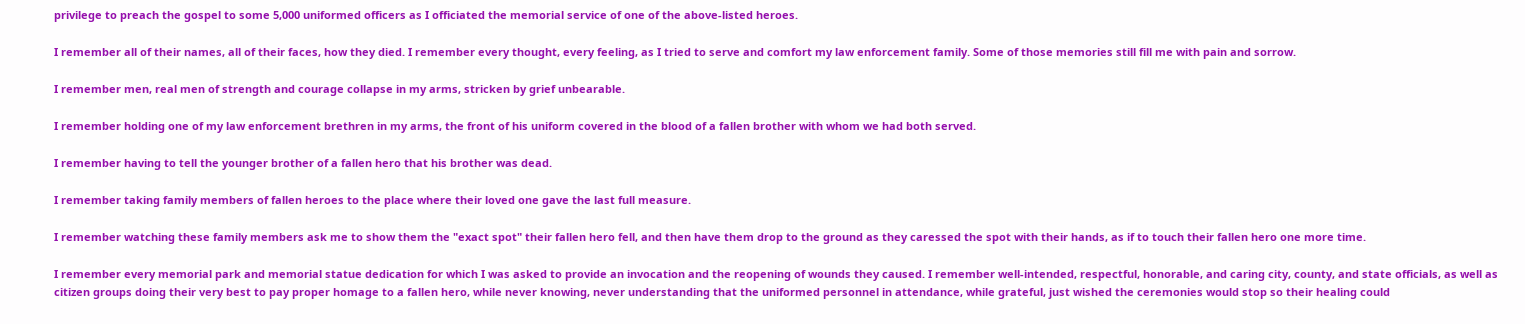privilege to preach the gospel to some 5,000 uniformed officers as I officiated the memorial service of one of the above-listed heroes.

I remember all of their names, all of their faces, how they died. I remember every thought, every feeling, as I tried to serve and comfort my law enforcement family. Some of those memories still fill me with pain and sorrow.

I remember men, real men of strength and courage collapse in my arms, stricken by grief unbearable.

I remember holding one of my law enforcement brethren in my arms, the front of his uniform covered in the blood of a fallen brother with whom we had both served.

I remember having to tell the younger brother of a fallen hero that his brother was dead.

I remember taking family members of fallen heroes to the place where their loved one gave the last full measure.

I remember watching these family members ask me to show them the "exact spot" their fallen hero fell, and then have them drop to the ground as they caressed the spot with their hands, as if to touch their fallen hero one more time.

I remember every memorial park and memorial statue dedication for which I was asked to provide an invocation and the reopening of wounds they caused. I remember well-intended, respectful, honorable, and caring city, county, and state officials, as well as citizen groups doing their very best to pay proper homage to a fallen hero, while never knowing, never understanding that the uniformed personnel in attendance, while grateful, just wished the ceremonies would stop so their healing could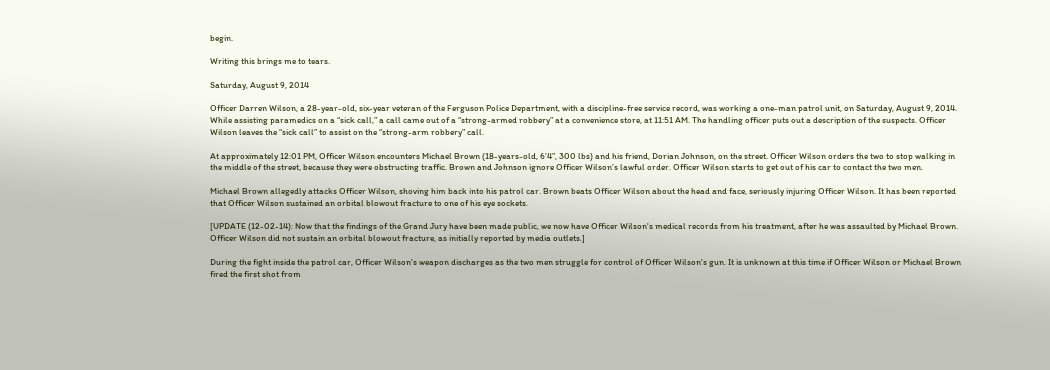begin.

Writing this brings me to tears.

Saturday, August 9, 2014

Officer Darren Wilson, a 28-year-old, six-year veteran of the Ferguson Police Department, with a discipline-free service record, was working a one-man patrol unit, on Saturday, August 9, 2014. While assisting paramedics on a “sick call,” a call came out of a “strong-armed robbery” at a convenience store, at 11:51 AM. The handling officer puts out a description of the suspects. Officer Wilson leaves the “sick call” to assist on the “strong-arm robbery” call.

At approximately 12:01 PM, Officer Wilson encounters Michael Brown (18-years-old, 6’4”, 300 lbs) and his friend, Dorian Johnson, on the street. Officer Wilson orders the two to stop walking in the middle of the street, because they were obstructing traffic. Brown and Johnson ignore Officer Wilson’s lawful order. Officer Wilson starts to get out of his car to contact the two men.

Michael Brown allegedly attacks Officer Wilson, shoving him back into his patrol car. Brown beats Officer Wilson about the head and face, seriously injuring Officer Wilson. It has been reported that Officer Wilson sustained an orbital blowout fracture to one of his eye sockets.

[UPDATE (12-02-14): Now that the findings of the Grand Jury have been made public, we now have Officer Wilson's medical records from his treatment, after he was assaulted by Michael Brown. Officer Wilson did not sustain an orbital blowout fracture, as initially reported by media outlets.]

During the fight inside the patrol car, Officer Wilson’s weapon discharges as the two men struggle for control of Officer Wilson's gun. It is unknown at this time if Officer Wilson or Michael Brown fired the first shot from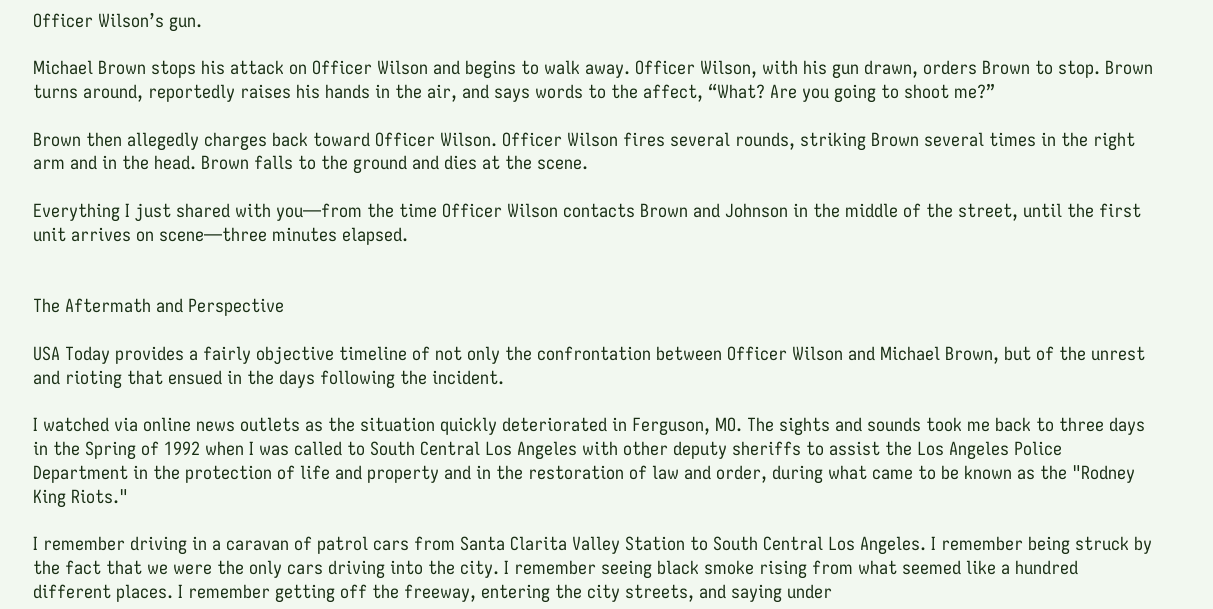Officer Wilson’s gun.

Michael Brown stops his attack on Officer Wilson and begins to walk away. Officer Wilson, with his gun drawn, orders Brown to stop. Brown turns around, reportedly raises his hands in the air, and says words to the affect, “What? Are you going to shoot me?”

Brown then allegedly charges back toward Officer Wilson. Officer Wilson fires several rounds, striking Brown several times in the right arm and in the head. Brown falls to the ground and dies at the scene.

Everything I just shared with you—from the time Officer Wilson contacts Brown and Johnson in the middle of the street, until the first unit arrives on scene—three minutes elapsed.


The Aftermath and Perspective

USA Today provides a fairly objective timeline of not only the confrontation between Officer Wilson and Michael Brown, but of the unrest and rioting that ensued in the days following the incident.

I watched via online news outlets as the situation quickly deteriorated in Ferguson, MO. The sights and sounds took me back to three days in the Spring of 1992 when I was called to South Central Los Angeles with other deputy sheriffs to assist the Los Angeles Police Department in the protection of life and property and in the restoration of law and order, during what came to be known as the "Rodney King Riots."

I remember driving in a caravan of patrol cars from Santa Clarita Valley Station to South Central Los Angeles. I remember being struck by the fact that we were the only cars driving into the city. I remember seeing black smoke rising from what seemed like a hundred different places. I remember getting off the freeway, entering the city streets, and saying under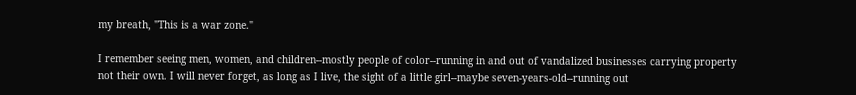my breath, "This is a war zone."

I remember seeing men, women, and children--mostly people of color--running in and out of vandalized businesses carrying property not their own. I will never forget, as long as I live, the sight of a little girl--maybe seven-years-old--running out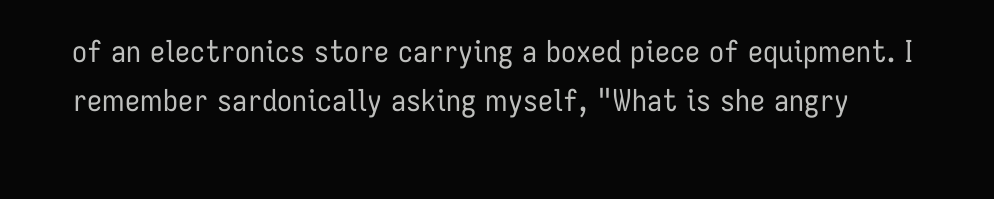of an electronics store carrying a boxed piece of equipment. I remember sardonically asking myself, "What is she angry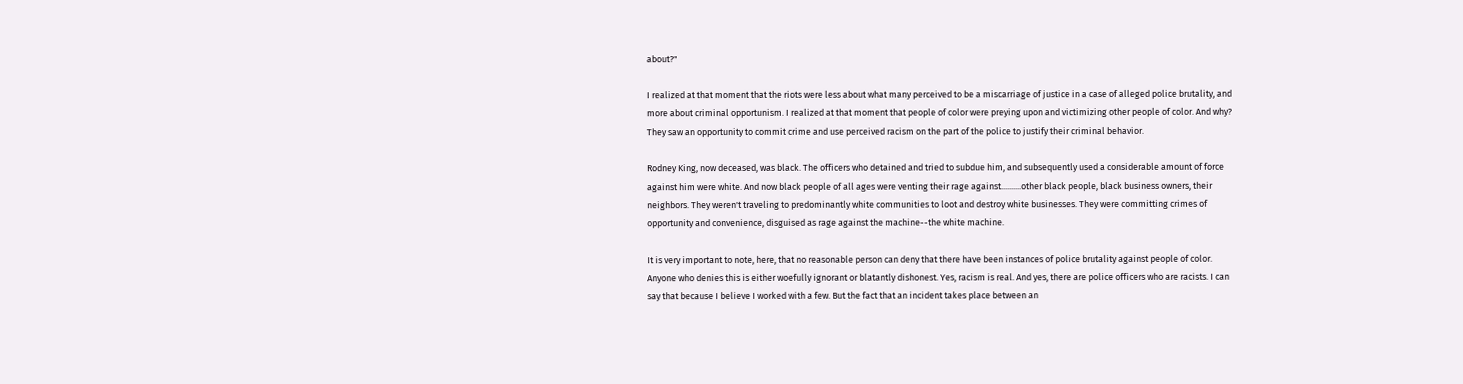about?"

I realized at that moment that the riots were less about what many perceived to be a miscarriage of justice in a case of alleged police brutality, and more about criminal opportunism. I realized at that moment that people of color were preying upon and victimizing other people of color. And why? They saw an opportunity to commit crime and use perceived racism on the part of the police to justify their criminal behavior.

Rodney King, now deceased, was black. The officers who detained and tried to subdue him, and subsequently used a considerable amount of force against him were white. And now black people of all ages were venting their rage against..........other black people, black business owners, their neighbors. They weren't traveling to predominantly white communities to loot and destroy white businesses. They were committing crimes of opportunity and convenience, disguised as rage against the machine--the white machine.

It is very important to note, here, that no reasonable person can deny that there have been instances of police brutality against people of color. Anyone who denies this is either woefully ignorant or blatantly dishonest. Yes, racism is real. And yes, there are police officers who are racists. I can say that because I believe I worked with a few. But the fact that an incident takes place between an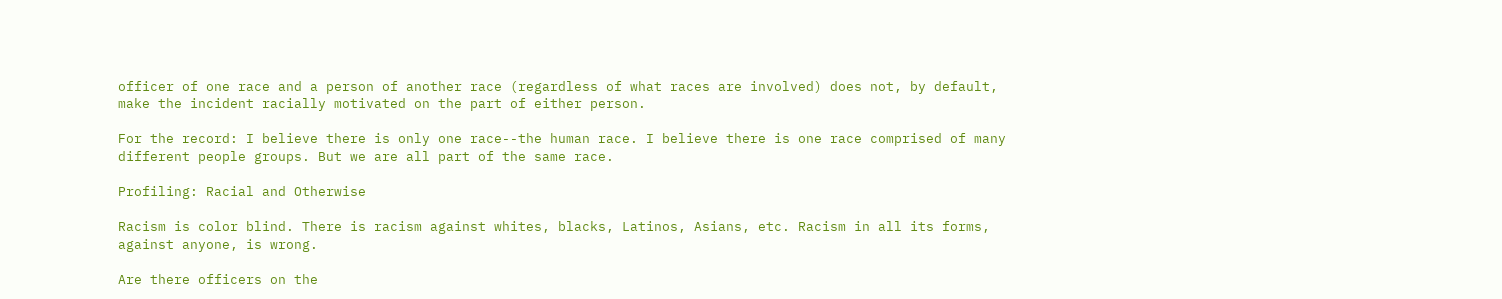officer of one race and a person of another race (regardless of what races are involved) does not, by default, make the incident racially motivated on the part of either person.

For the record: I believe there is only one race--the human race. I believe there is one race comprised of many different people groups. But we are all part of the same race.

Profiling: Racial and Otherwise

Racism is color blind. There is racism against whites, blacks, Latinos, Asians, etc. Racism in all its forms, against anyone, is wrong.

Are there officers on the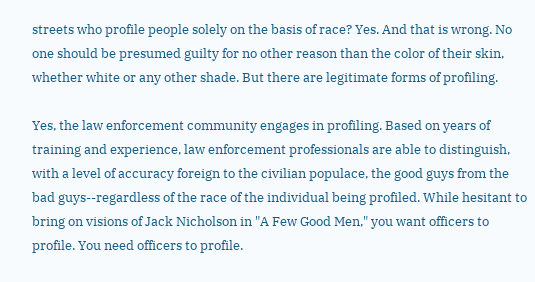streets who profile people solely on the basis of race? Yes. And that is wrong. No one should be presumed guilty for no other reason than the color of their skin, whether white or any other shade. But there are legitimate forms of profiling.

Yes, the law enforcement community engages in profiling. Based on years of training and experience, law enforcement professionals are able to distinguish, with a level of accuracy foreign to the civilian populace, the good guys from the bad guys--regardless of the race of the individual being profiled. While hesitant to bring on visions of Jack Nicholson in "A Few Good Men," you want officers to profile. You need officers to profile.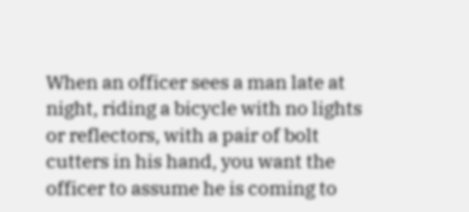When an officer sees a man late at night, riding a bicycle with no lights or reflectors, with a pair of bolt cutters in his hand, you want the officer to assume he is coming to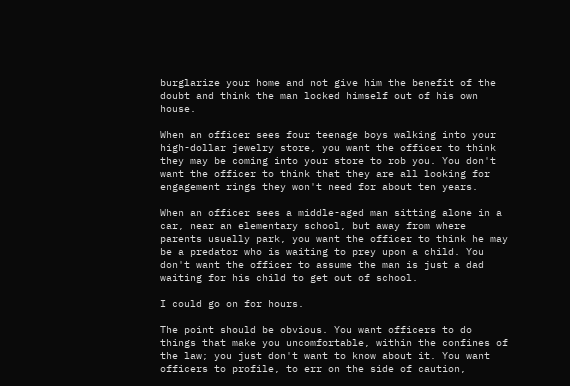burglarize your home and not give him the benefit of the doubt and think the man locked himself out of his own house.

When an officer sees four teenage boys walking into your high-dollar jewelry store, you want the officer to think they may be coming into your store to rob you. You don't want the officer to think that they are all looking for engagement rings they won't need for about ten years.

When an officer sees a middle-aged man sitting alone in a car, near an elementary school, but away from where parents usually park, you want the officer to think he may be a predator who is waiting to prey upon a child. You don't want the officer to assume the man is just a dad waiting for his child to get out of school.

I could go on for hours.

The point should be obvious. You want officers to do things that make you uncomfortable, within the confines of the law; you just don't want to know about it. You want officers to profile, to err on the side of caution,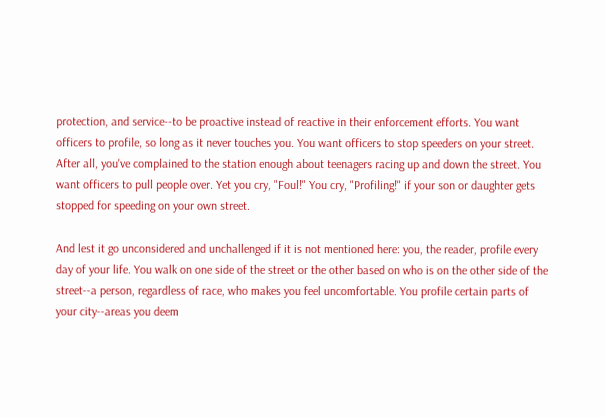protection, and service--to be proactive instead of reactive in their enforcement efforts. You want officers to profile, so long as it never touches you. You want officers to stop speeders on your street. After all, you've complained to the station enough about teenagers racing up and down the street. You want officers to pull people over. Yet you cry, "Foul!" You cry, "Profiling!" if your son or daughter gets stopped for speeding on your own street.

And lest it go unconsidered and unchallenged if it is not mentioned here: you, the reader, profile every day of your life. You walk on one side of the street or the other based on who is on the other side of the street--a person, regardless of race, who makes you feel uncomfortable. You profile certain parts of your city--areas you deem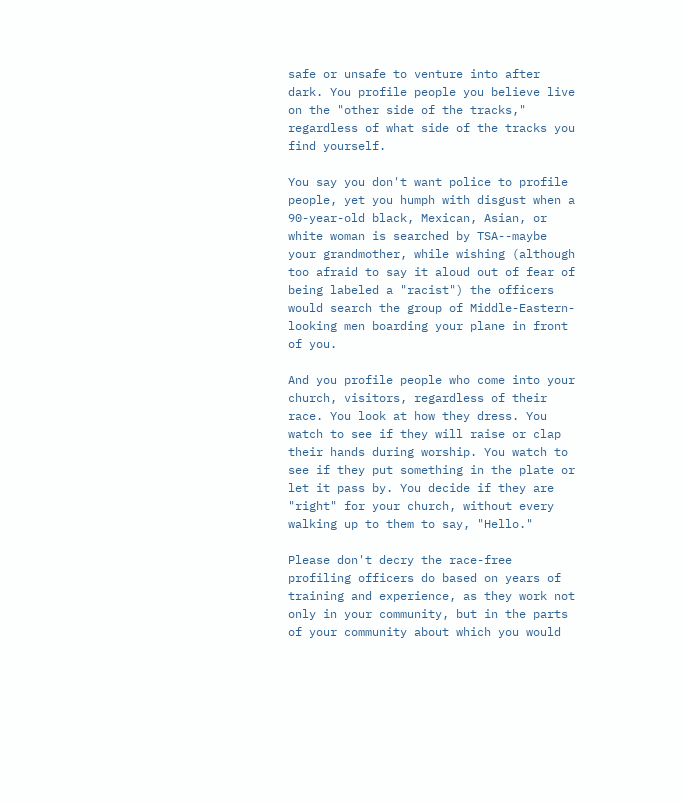safe or unsafe to venture into after dark. You profile people you believe live on the "other side of the tracks," regardless of what side of the tracks you find yourself.

You say you don't want police to profile people, yet you humph with disgust when a 90-year-old black, Mexican, Asian, or white woman is searched by TSA--maybe your grandmother, while wishing (although too afraid to say it aloud out of fear of being labeled a "racist") the officers would search the group of Middle-Eastern-looking men boarding your plane in front of you.

And you profile people who come into your church, visitors, regardless of their race. You look at how they dress. You watch to see if they will raise or clap their hands during worship. You watch to see if they put something in the plate or let it pass by. You decide if they are "right" for your church, without every walking up to them to say, "Hello."

Please don't decry the race-free profiling officers do based on years of training and experience, as they work not only in your community, but in the parts of your community about which you would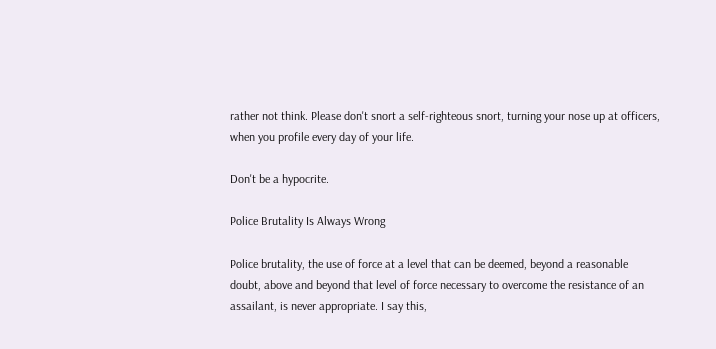rather not think. Please don't snort a self-righteous snort, turning your nose up at officers, when you profile every day of your life.

Don't be a hypocrite.

Police Brutality Is Always Wrong

Police brutality, the use of force at a level that can be deemed, beyond a reasonable doubt, above and beyond that level of force necessary to overcome the resistance of an assailant, is never appropriate. I say this,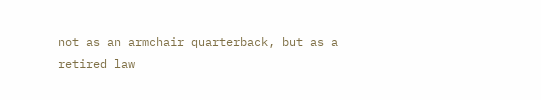not as an armchair quarterback, but as a retired law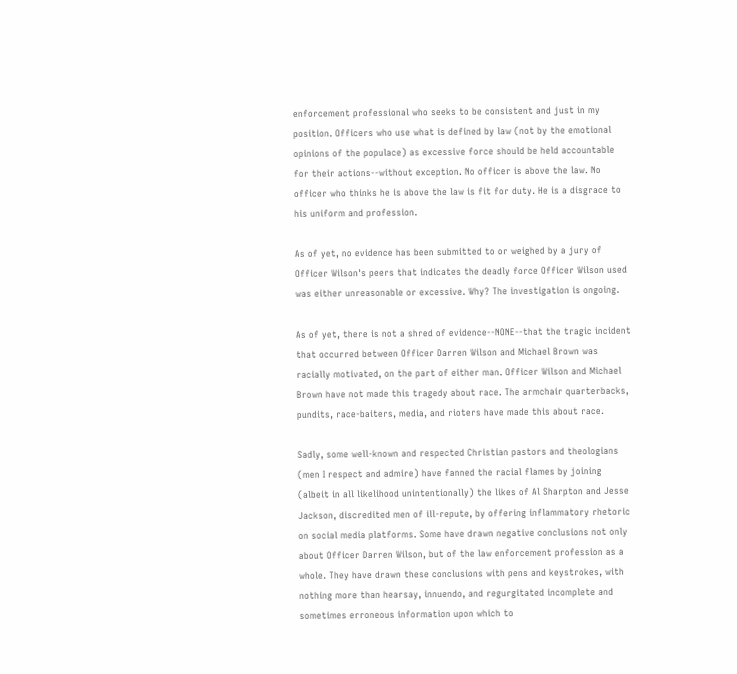enforcement professional who seeks to be consistent and just in my position. Officers who use what is defined by law (not by the emotional opinions of the populace) as excessive force should be held accountable for their actions--without exception. No officer is above the law. No officer who thinks he is above the law is fit for duty. He is a disgrace to his uniform and profession.

As of yet, no evidence has been submitted to or weighed by a jury of Officer Wilson's peers that indicates the deadly force Officer Wilson used was either unreasonable or excessive. Why? The investigation is ongoing.

As of yet, there is not a shred of evidence--NONE--that the tragic incident that occurred between Officer Darren Wilson and Michael Brown was racially motivated, on the part of either man. Officer Wilson and Michael Brown have not made this tragedy about race. The armchair quarterbacks, pundits, race-baiters, media, and rioters have made this about race.

Sadly, some well-known and respected Christian pastors and theologians (men I respect and admire) have fanned the racial flames by joining (albeit in all likelihood unintentionally) the likes of Al Sharpton and Jesse Jackson, discredited men of ill-repute, by offering inflammatory rhetoric on social media platforms. Some have drawn negative conclusions not only about Officer Darren Wilson, but of the law enforcement profession as a whole. They have drawn these conclusions with pens and keystrokes, with nothing more than hearsay, innuendo, and regurgitated incomplete and sometimes erroneous information upon which to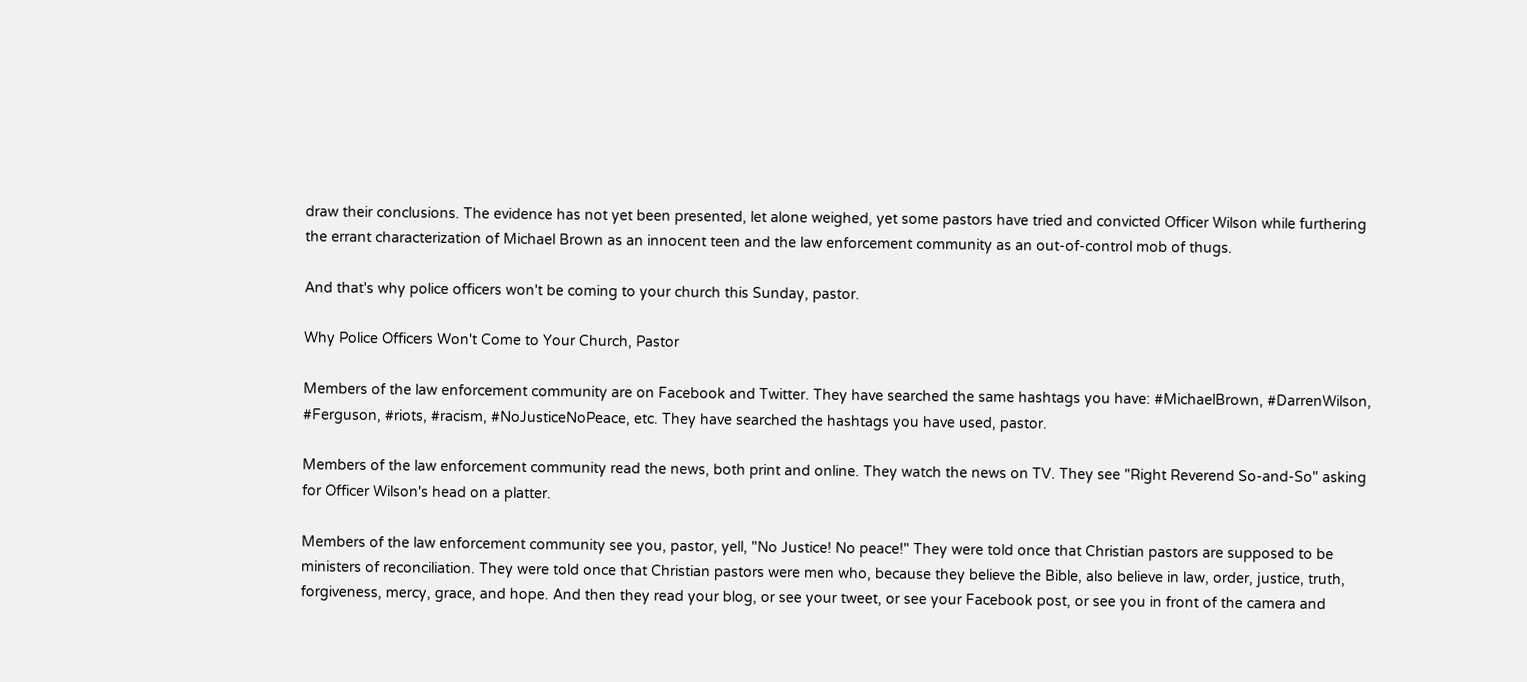draw their conclusions. The evidence has not yet been presented, let alone weighed, yet some pastors have tried and convicted Officer Wilson while furthering the errant characterization of Michael Brown as an innocent teen and the law enforcement community as an out-of-control mob of thugs.

And that's why police officers won't be coming to your church this Sunday, pastor.

Why Police Officers Won't Come to Your Church, Pastor

Members of the law enforcement community are on Facebook and Twitter. They have searched the same hashtags you have: #MichaelBrown, #DarrenWilson, #Ferguson, #riots, #racism, #NoJusticeNoPeace, etc. They have searched the hashtags you have used, pastor.

Members of the law enforcement community read the news, both print and online. They watch the news on TV. They see "Right Reverend So-and-So" asking for Officer Wilson's head on a platter.

Members of the law enforcement community see you, pastor, yell, "No Justice! No peace!" They were told once that Christian pastors are supposed to be ministers of reconciliation. They were told once that Christian pastors were men who, because they believe the Bible, also believe in law, order, justice, truth, forgiveness, mercy, grace, and hope. And then they read your blog, or see your tweet, or see your Facebook post, or see you in front of the camera and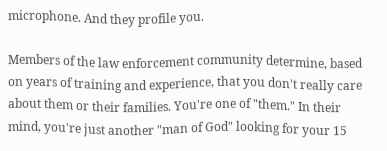microphone. And they profile you.

Members of the law enforcement community determine, based on years of training and experience, that you don't really care about them or their families. You're one of "them." In their mind, you're just another "man of God" looking for your 15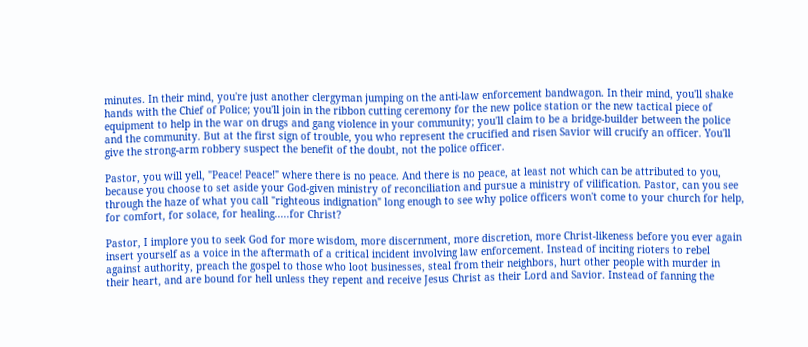minutes. In their mind, you're just another clergyman jumping on the anti-law enforcement bandwagon. In their mind, you'll shake hands with the Chief of Police; you'll join in the ribbon cutting ceremony for the new police station or the new tactical piece of equipment to help in the war on drugs and gang violence in your community; you'll claim to be a bridge-builder between the police and the community. But at the first sign of trouble, you who represent the crucified and risen Savior will crucify an officer. You'll give the strong-arm robbery suspect the benefit of the doubt, not the police officer.

Pastor, you will yell, "Peace! Peace!" where there is no peace. And there is no peace, at least not which can be attributed to you, because you choose to set aside your God-given ministry of reconciliation and pursue a ministry of vilification. Pastor, can you see through the haze of what you call "righteous indignation" long enough to see why police officers won't come to your church for help, for comfort, for solace, for healing.....for Christ?

Pastor, I implore you to seek God for more wisdom, more discernment, more discretion, more Christ-likeness before you ever again insert yourself as a voice in the aftermath of a critical incident involving law enforcement. Instead of inciting rioters to rebel against authority, preach the gospel to those who loot businesses, steal from their neighbors, hurt other people with murder in their heart, and are bound for hell unless they repent and receive Jesus Christ as their Lord and Savior. Instead of fanning the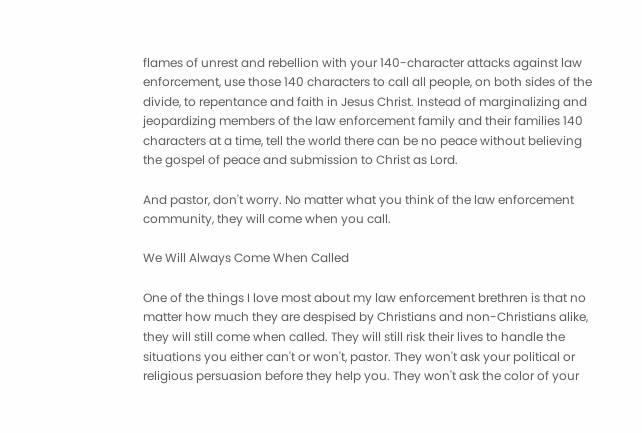flames of unrest and rebellion with your 140-character attacks against law enforcement, use those 140 characters to call all people, on both sides of the divide, to repentance and faith in Jesus Christ. Instead of marginalizing and jeopardizing members of the law enforcement family and their families 140 characters at a time, tell the world there can be no peace without believing the gospel of peace and submission to Christ as Lord.

And pastor, don't worry. No matter what you think of the law enforcement community, they will come when you call.

We Will Always Come When Called

One of the things I love most about my law enforcement brethren is that no matter how much they are despised by Christians and non-Christians alike, they will still come when called. They will still risk their lives to handle the situations you either can't or won't, pastor. They won't ask your political or religious persuasion before they help you. They won't ask the color of your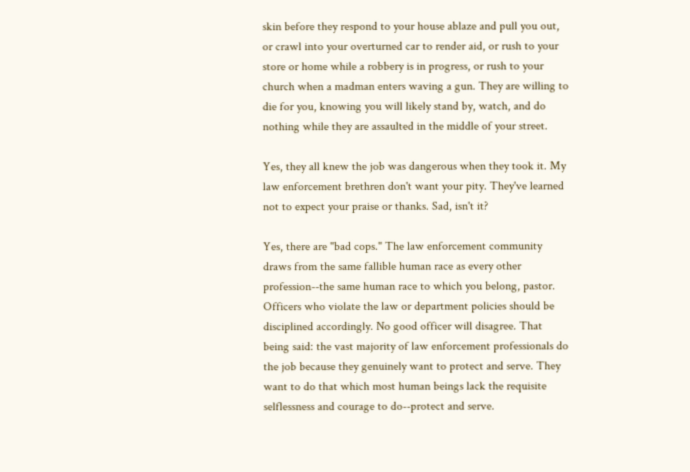skin before they respond to your house ablaze and pull you out, or crawl into your overturned car to render aid, or rush to your store or home while a robbery is in progress, or rush to your church when a madman enters waving a gun. They are willing to die for you, knowing you will likely stand by, watch, and do nothing while they are assaulted in the middle of your street.

Yes, they all knew the job was dangerous when they took it. My law enforcement brethren don't want your pity. They've learned not to expect your praise or thanks. Sad, isn't it?

Yes, there are "bad cops." The law enforcement community draws from the same fallible human race as every other profession--the same human race to which you belong, pastor. Officers who violate the law or department policies should be disciplined accordingly. No good officer will disagree. That being said: the vast majority of law enforcement professionals do the job because they genuinely want to protect and serve. They want to do that which most human beings lack the requisite selflessness and courage to do--protect and serve.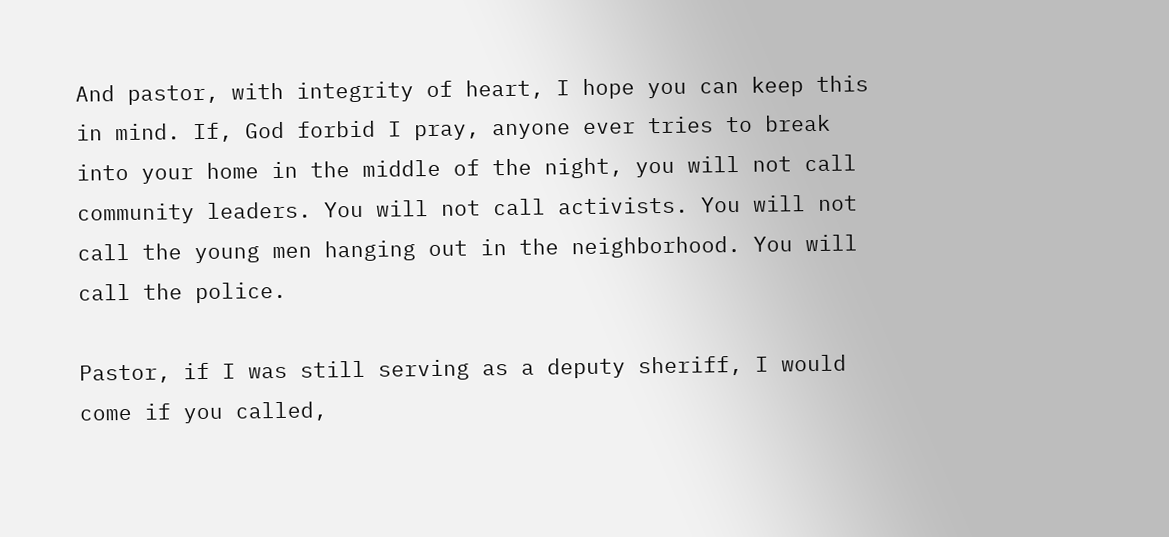And pastor, with integrity of heart, I hope you can keep this in mind. If, God forbid I pray, anyone ever tries to break into your home in the middle of the night, you will not call community leaders. You will not call activists. You will not call the young men hanging out in the neighborhood. You will call the police.

Pastor, if I was still serving as a deputy sheriff, I would come if you called,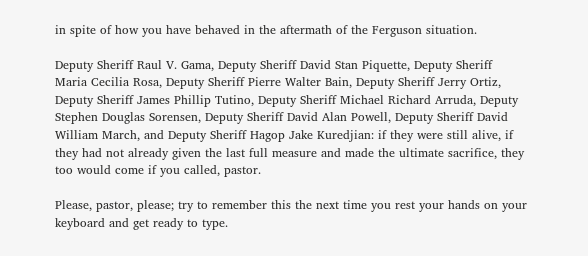in spite of how you have behaved in the aftermath of the Ferguson situation.

Deputy Sheriff Raul V. Gama, Deputy Sheriff David Stan Piquette, Deputy Sheriff Maria Cecilia Rosa, Deputy Sheriff Pierre Walter Bain, Deputy Sheriff Jerry Ortiz, Deputy Sheriff James Phillip Tutino, Deputy Sheriff Michael Richard Arruda, Deputy Stephen Douglas Sorensen, Deputy Sheriff David Alan Powell, Deputy Sheriff David William March, and Deputy Sheriff Hagop Jake Kuredjian: if they were still alive, if they had not already given the last full measure and made the ultimate sacrifice, they too would come if you called, pastor.

Please, pastor, please; try to remember this the next time you rest your hands on your keyboard and get ready to type.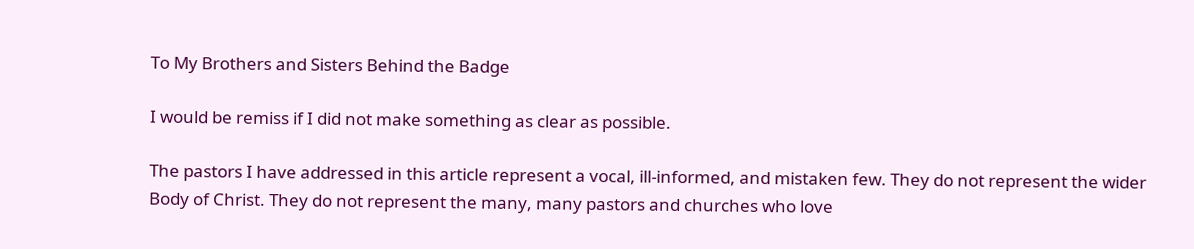To My Brothers and Sisters Behind the Badge

I would be remiss if I did not make something as clear as possible.

The pastors I have addressed in this article represent a vocal, ill-informed, and mistaken few. They do not represent the wider Body of Christ. They do not represent the many, many pastors and churches who love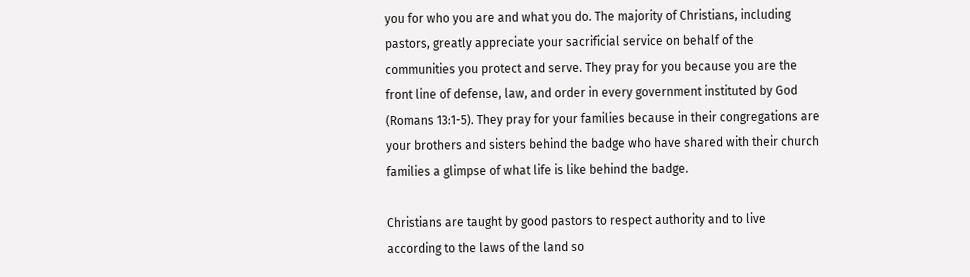you for who you are and what you do. The majority of Christians, including pastors, greatly appreciate your sacrificial service on behalf of the communities you protect and serve. They pray for you because you are the front line of defense, law, and order in every government instituted by God (Romans 13:1-5). They pray for your families because in their congregations are your brothers and sisters behind the badge who have shared with their church families a glimpse of what life is like behind the badge.

Christians are taught by good pastors to respect authority and to live according to the laws of the land so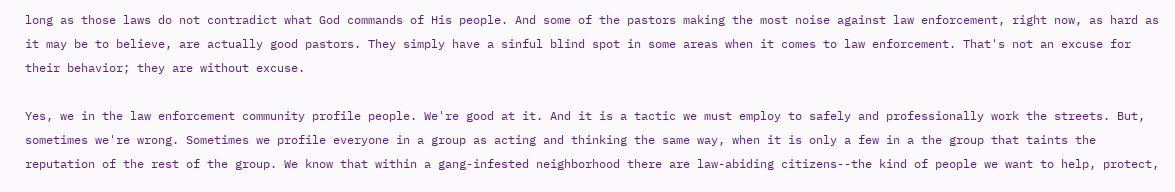long as those laws do not contradict what God commands of His people. And some of the pastors making the most noise against law enforcement, right now, as hard as it may be to believe, are actually good pastors. They simply have a sinful blind spot in some areas when it comes to law enforcement. That's not an excuse for their behavior; they are without excuse.

Yes, we in the law enforcement community profile people. We're good at it. And it is a tactic we must employ to safely and professionally work the streets. But, sometimes we're wrong. Sometimes we profile everyone in a group as acting and thinking the same way, when it is only a few in a the group that taints the reputation of the rest of the group. We know that within a gang-infested neighborhood there are law-abiding citizens--the kind of people we want to help, protect,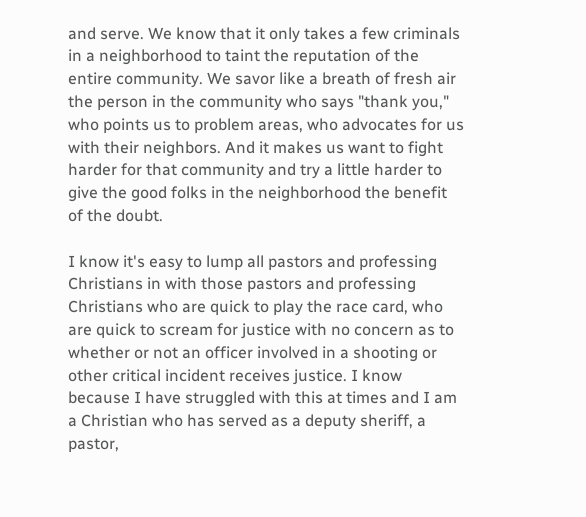and serve. We know that it only takes a few criminals in a neighborhood to taint the reputation of the entire community. We savor like a breath of fresh air the person in the community who says "thank you," who points us to problem areas, who advocates for us with their neighbors. And it makes us want to fight harder for that community and try a little harder to give the good folks in the neighborhood the benefit of the doubt.

I know it's easy to lump all pastors and professing Christians in with those pastors and professing Christians who are quick to play the race card, who are quick to scream for justice with no concern as to whether or not an officer involved in a shooting or other critical incident receives justice. I know because I have struggled with this at times and I am a Christian who has served as a deputy sheriff, a pastor,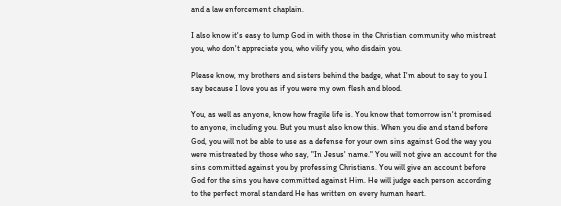and a law enforcement chaplain.

I also know it's easy to lump God in with those in the Christian community who mistreat you, who don't appreciate you, who vilify you, who disdain you.

Please know, my brothers and sisters behind the badge, what I'm about to say to you I say because I love you as if you were my own flesh and blood.

You, as well as anyone, know how fragile life is. You know that tomorrow isn't promised to anyone, including you. But you must also know this. When you die and stand before God, you will not be able to use as a defense for your own sins against God the way you were mistreated by those who say, "In Jesus' name." You will not give an account for the sins committed against you by professing Christians. You will give an account before God for the sins you have committed against Him. He will judge each person according to the perfect moral standard He has written on every human heart.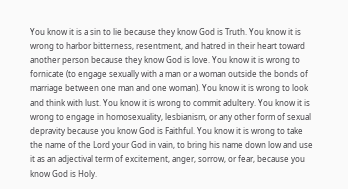You know it is a sin to lie because they know God is Truth. You know it is wrong to harbor bitterness, resentment, and hatred in their heart toward another person because they know God is love. You know it is wrong to fornicate (to engage sexually with a man or a woman outside the bonds of marriage between one man and one woman). You know it is wrong to look and think with lust. You know it is wrong to commit adultery. You know it is wrong to engage in homosexuality, lesbianism, or any other form of sexual depravity because you know God is Faithful. You know it is wrong to take the name of the Lord your God in vain, to bring his name down low and use it as an adjectival term of excitement, anger, sorrow, or fear, because you know God is Holy.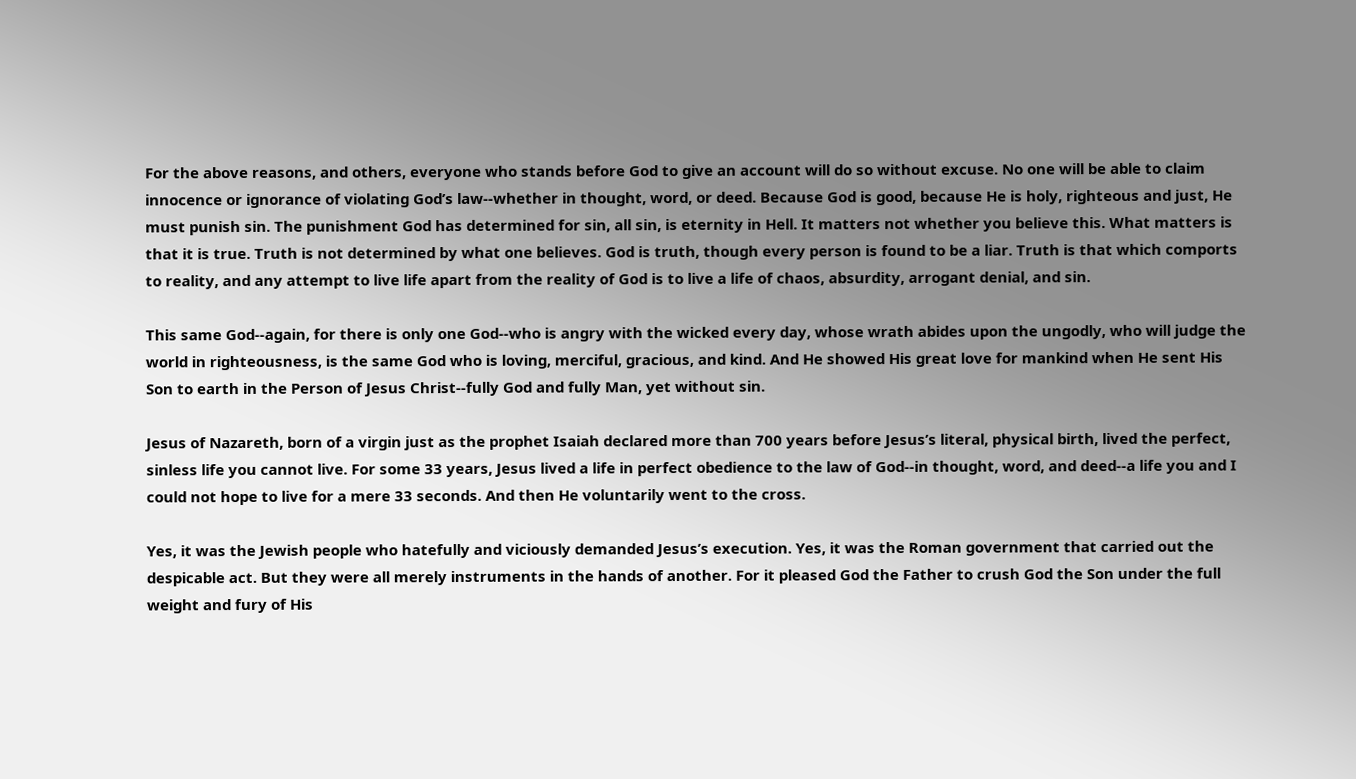For the above reasons, and others, everyone who stands before God to give an account will do so without excuse. No one will be able to claim innocence or ignorance of violating God’s law--whether in thought, word, or deed. Because God is good, because He is holy, righteous and just, He must punish sin. The punishment God has determined for sin, all sin, is eternity in Hell. It matters not whether you believe this. What matters is that it is true. Truth is not determined by what one believes. God is truth, though every person is found to be a liar. Truth is that which comports to reality, and any attempt to live life apart from the reality of God is to live a life of chaos, absurdity, arrogant denial, and sin.

This same God--again, for there is only one God--who is angry with the wicked every day, whose wrath abides upon the ungodly, who will judge the world in righteousness, is the same God who is loving, merciful, gracious, and kind. And He showed His great love for mankind when He sent His Son to earth in the Person of Jesus Christ--fully God and fully Man, yet without sin.

Jesus of Nazareth, born of a virgin just as the prophet Isaiah declared more than 700 years before Jesus’s literal, physical birth, lived the perfect, sinless life you cannot live. For some 33 years, Jesus lived a life in perfect obedience to the law of God--in thought, word, and deed--a life you and I could not hope to live for a mere 33 seconds. And then He voluntarily went to the cross.

Yes, it was the Jewish people who hatefully and viciously demanded Jesus’s execution. Yes, it was the Roman government that carried out the despicable act. But they were all merely instruments in the hands of another. For it pleased God the Father to crush God the Son under the full weight and fury of His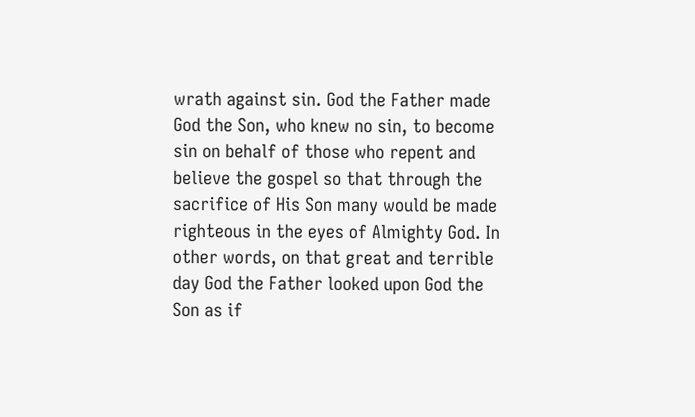wrath against sin. God the Father made God the Son, who knew no sin, to become sin on behalf of those who repent and believe the gospel so that through the sacrifice of His Son many would be made righteous in the eyes of Almighty God. In other words, on that great and terrible day God the Father looked upon God the Son as if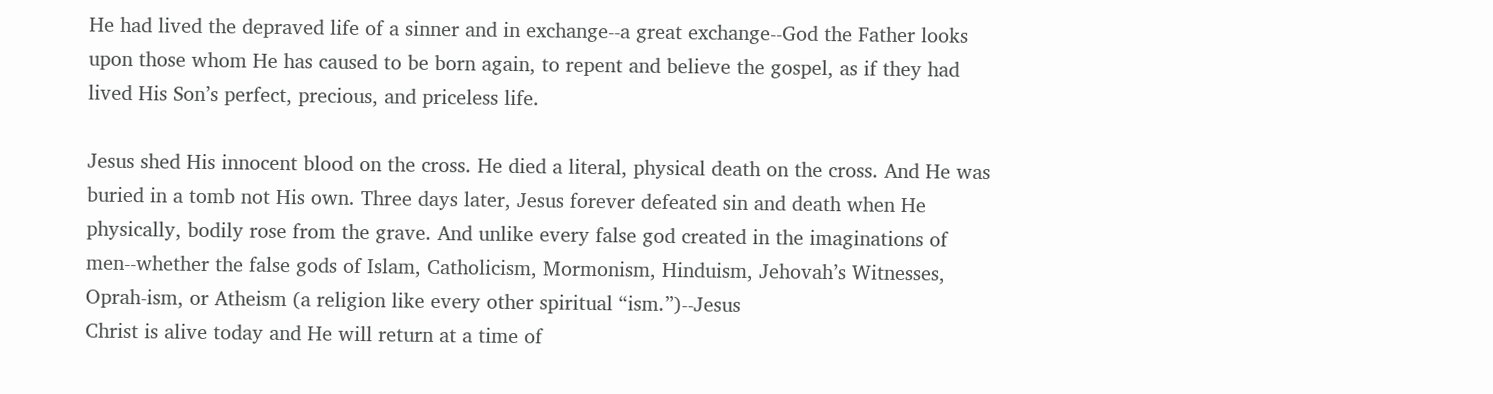He had lived the depraved life of a sinner and in exchange--a great exchange--God the Father looks upon those whom He has caused to be born again, to repent and believe the gospel, as if they had lived His Son’s perfect, precious, and priceless life.

Jesus shed His innocent blood on the cross. He died a literal, physical death on the cross. And He was buried in a tomb not His own. Three days later, Jesus forever defeated sin and death when He physically, bodily rose from the grave. And unlike every false god created in the imaginations of men--whether the false gods of Islam, Catholicism, Mormonism, Hinduism, Jehovah’s Witnesses, Oprah-ism, or Atheism (a religion like every other spiritual “ism.”)--Jesus
Christ is alive today and He will return at a time of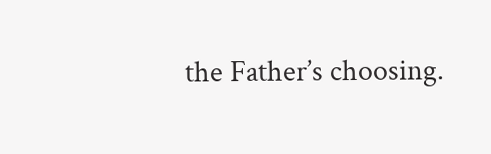the Father’s choosing.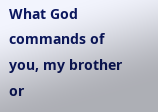What God commands of you, my brother or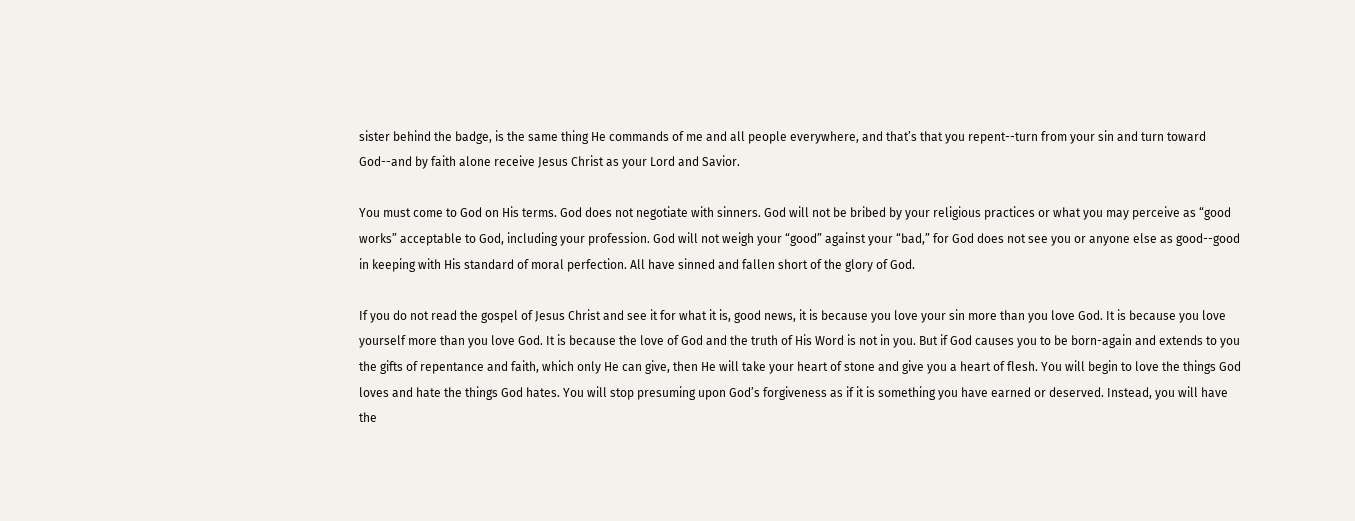sister behind the badge, is the same thing He commands of me and all people everywhere, and that’s that you repent--turn from your sin and turn toward God--and by faith alone receive Jesus Christ as your Lord and Savior.

You must come to God on His terms. God does not negotiate with sinners. God will not be bribed by your religious practices or what you may perceive as “good works” acceptable to God, including your profession. God will not weigh your “good” against your “bad,” for God does not see you or anyone else as good--good in keeping with His standard of moral perfection. All have sinned and fallen short of the glory of God.

If you do not read the gospel of Jesus Christ and see it for what it is, good news, it is because you love your sin more than you love God. It is because you love yourself more than you love God. It is because the love of God and the truth of His Word is not in you. But if God causes you to be born-again and extends to you the gifts of repentance and faith, which only He can give, then He will take your heart of stone and give you a heart of flesh. You will begin to love the things God loves and hate the things God hates. You will stop presuming upon God’s forgiveness as if it is something you have earned or deserved. Instead, you will have the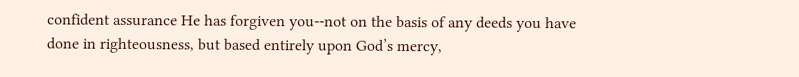confident assurance He has forgiven you--not on the basis of any deeds you have done in righteousness, but based entirely upon God’s mercy,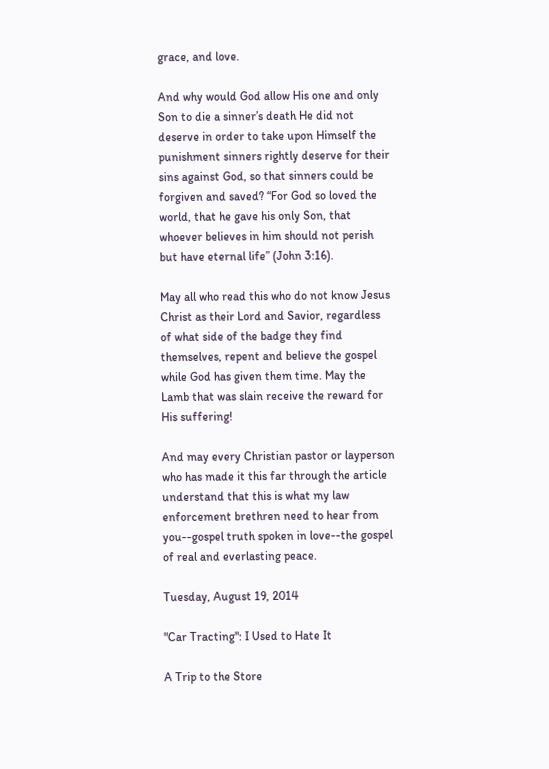grace, and love.

And why would God allow His one and only Son to die a sinner’s death He did not deserve in order to take upon Himself the punishment sinners rightly deserve for their sins against God, so that sinners could be forgiven and saved? “For God so loved the world, that he gave his only Son, that whoever believes in him should not perish but have eternal life” (John 3:16).

May all who read this who do not know Jesus Christ as their Lord and Savior, regardless of what side of the badge they find themselves, repent and believe the gospel while God has given them time. May the Lamb that was slain receive the reward for His suffering!

And may every Christian pastor or layperson who has made it this far through the article understand that this is what my law enforcement brethren need to hear from you--gospel truth spoken in love--the gospel of real and everlasting peace.

Tuesday, August 19, 2014

"Car Tracting": I Used to Hate It

A Trip to the Store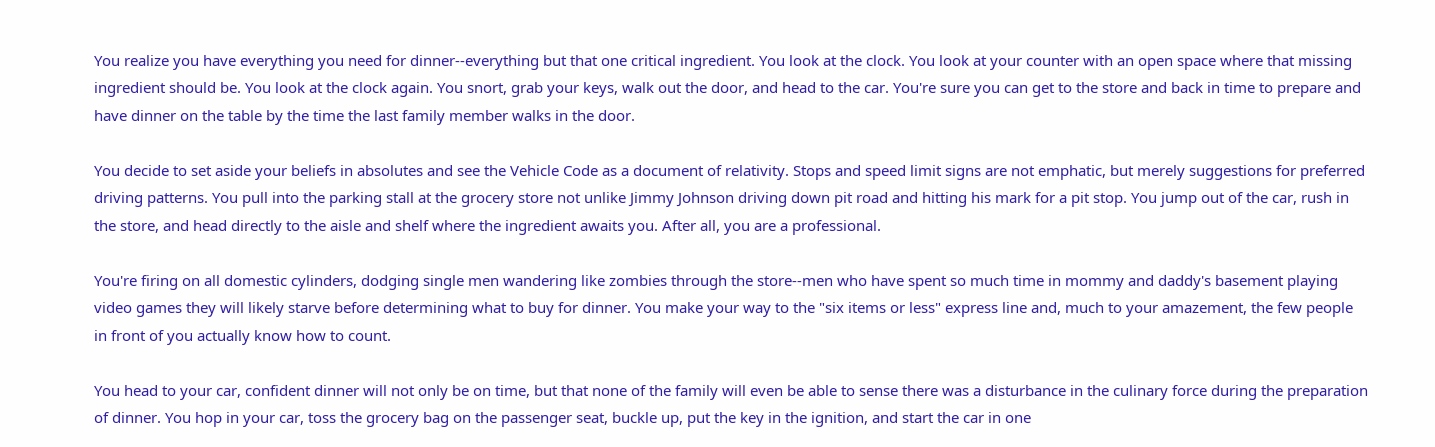You realize you have everything you need for dinner--everything but that one critical ingredient. You look at the clock. You look at your counter with an open space where that missing ingredient should be. You look at the clock again. You snort, grab your keys, walk out the door, and head to the car. You're sure you can get to the store and back in time to prepare and have dinner on the table by the time the last family member walks in the door.

You decide to set aside your beliefs in absolutes and see the Vehicle Code as a document of relativity. Stops and speed limit signs are not emphatic, but merely suggestions for preferred driving patterns. You pull into the parking stall at the grocery store not unlike Jimmy Johnson driving down pit road and hitting his mark for a pit stop. You jump out of the car, rush in the store, and head directly to the aisle and shelf where the ingredient awaits you. After all, you are a professional.

You're firing on all domestic cylinders, dodging single men wandering like zombies through the store--men who have spent so much time in mommy and daddy's basement playing video games they will likely starve before determining what to buy for dinner. You make your way to the "six items or less" express line and, much to your amazement, the few people in front of you actually know how to count.

You head to your car, confident dinner will not only be on time, but that none of the family will even be able to sense there was a disturbance in the culinary force during the preparation of dinner. You hop in your car, toss the grocery bag on the passenger seat, buckle up, put the key in the ignition, and start the car in one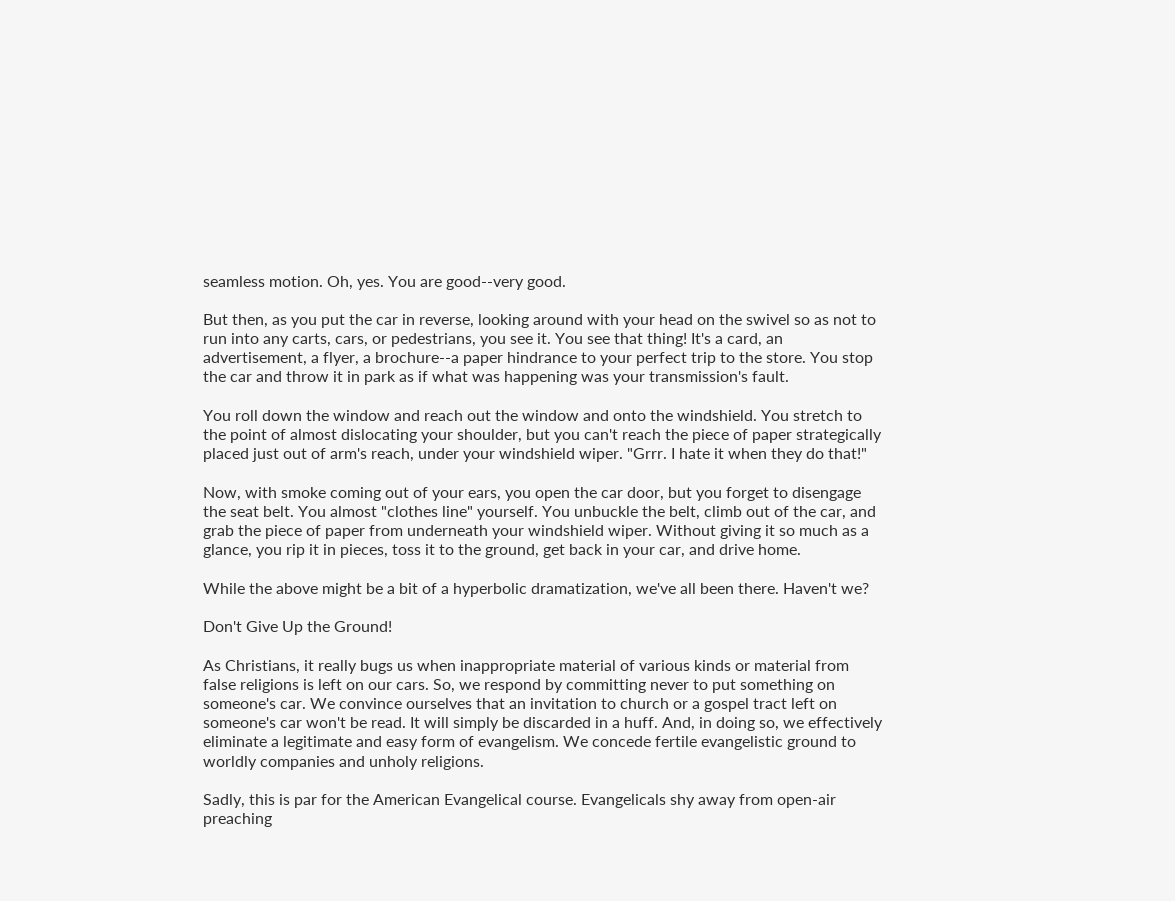seamless motion. Oh, yes. You are good--very good.

But then, as you put the car in reverse, looking around with your head on the swivel so as not to run into any carts, cars, or pedestrians, you see it. You see that thing! It's a card, an advertisement, a flyer, a brochure--a paper hindrance to your perfect trip to the store. You stop the car and throw it in park as if what was happening was your transmission's fault.

You roll down the window and reach out the window and onto the windshield. You stretch to the point of almost dislocating your shoulder, but you can't reach the piece of paper strategically placed just out of arm's reach, under your windshield wiper. "Grrr. I hate it when they do that!"

Now, with smoke coming out of your ears, you open the car door, but you forget to disengage the seat belt. You almost "clothes line" yourself. You unbuckle the belt, climb out of the car, and grab the piece of paper from underneath your windshield wiper. Without giving it so much as a glance, you rip it in pieces, toss it to the ground, get back in your car, and drive home.

While the above might be a bit of a hyperbolic dramatization, we've all been there. Haven't we?

Don't Give Up the Ground!

As Christians, it really bugs us when inappropriate material of various kinds or material from false religions is left on our cars. So, we respond by committing never to put something on someone's car. We convince ourselves that an invitation to church or a gospel tract left on someone's car won't be read. It will simply be discarded in a huff. And, in doing so, we effectively eliminate a legitimate and easy form of evangelism. We concede fertile evangelistic ground to worldly companies and unholy religions.

Sadly, this is par for the American Evangelical course. Evangelicals shy away from open-air preaching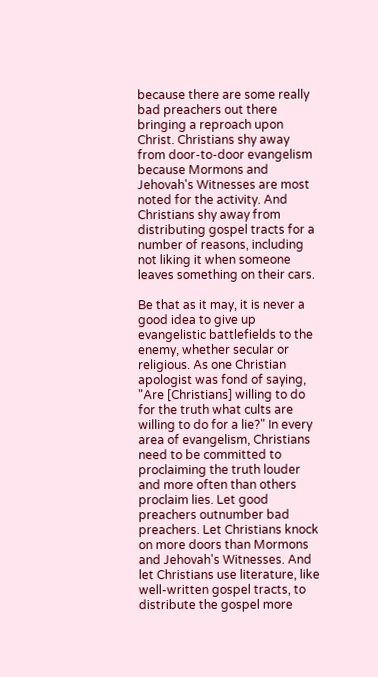because there are some really bad preachers out there bringing a reproach upon Christ. Christians shy away from door-to-door evangelism because Mormons and Jehovah's Witnesses are most noted for the activity. And Christians shy away from distributing gospel tracts for a number of reasons, including not liking it when someone leaves something on their cars.

Be that as it may, it is never a good idea to give up evangelistic battlefields to the enemy, whether secular or religious. As one Christian apologist was fond of saying, "Are [Christians] willing to do for the truth what cults are willing to do for a lie?" In every area of evangelism, Christians need to be committed to proclaiming the truth louder and more often than others proclaim lies. Let good preachers outnumber bad preachers. Let Christians knock on more doors than Mormons and Jehovah's Witnesses. And let Christians use literature, like well-written gospel tracts, to distribute the gospel more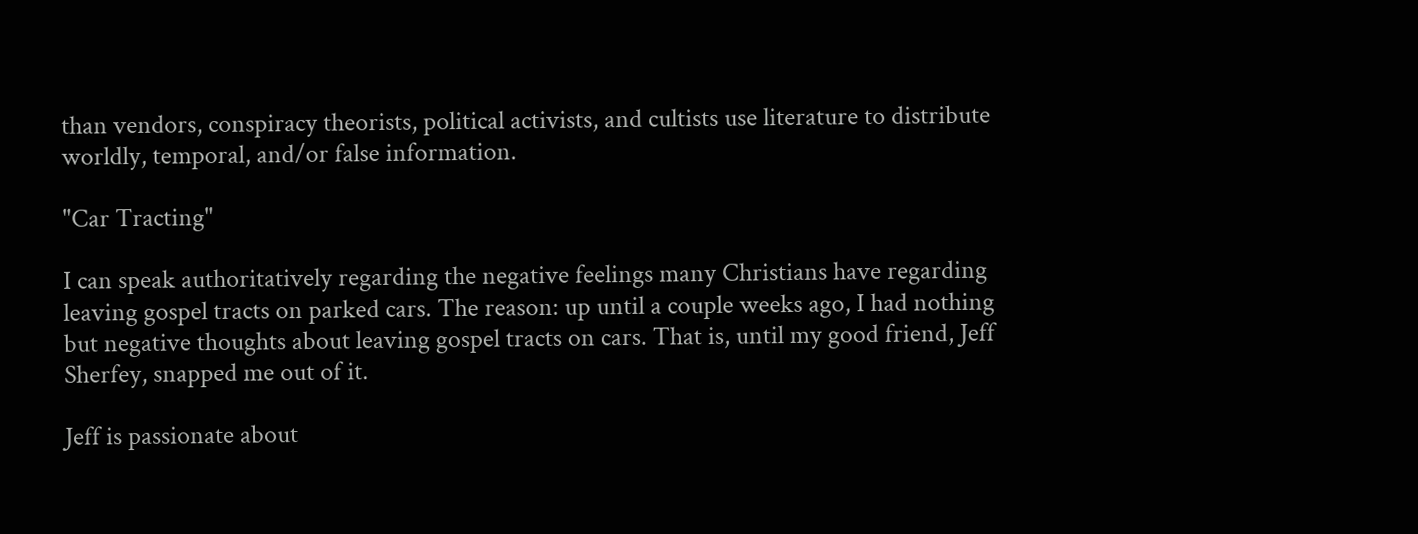than vendors, conspiracy theorists, political activists, and cultists use literature to distribute worldly, temporal, and/or false information.

"Car Tracting"

I can speak authoritatively regarding the negative feelings many Christians have regarding leaving gospel tracts on parked cars. The reason: up until a couple weeks ago, I had nothing but negative thoughts about leaving gospel tracts on cars. That is, until my good friend, Jeff Sherfey, snapped me out of it.

Jeff is passionate about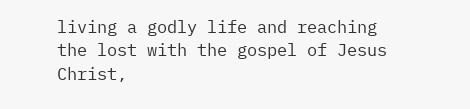living a godly life and reaching the lost with the gospel of Jesus Christ,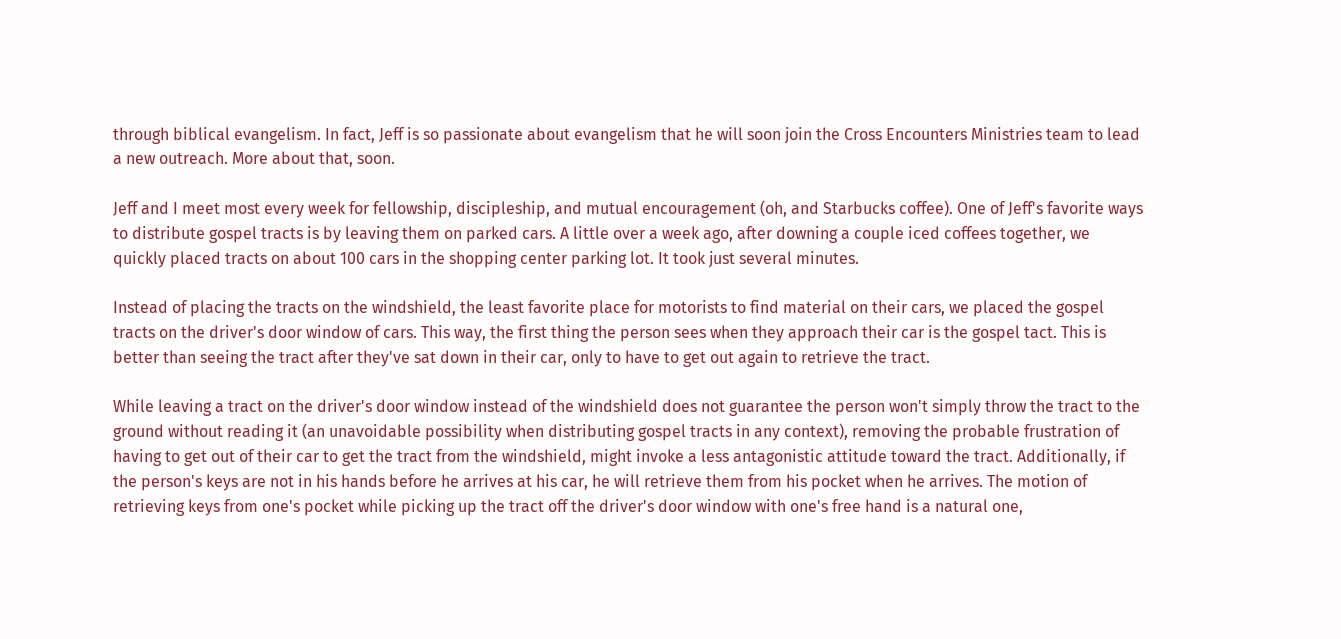through biblical evangelism. In fact, Jeff is so passionate about evangelism that he will soon join the Cross Encounters Ministries team to lead a new outreach. More about that, soon.

Jeff and I meet most every week for fellowship, discipleship, and mutual encouragement (oh, and Starbucks coffee). One of Jeff's favorite ways to distribute gospel tracts is by leaving them on parked cars. A little over a week ago, after downing a couple iced coffees together, we quickly placed tracts on about 100 cars in the shopping center parking lot. It took just several minutes.

Instead of placing the tracts on the windshield, the least favorite place for motorists to find material on their cars, we placed the gospel tracts on the driver's door window of cars. This way, the first thing the person sees when they approach their car is the gospel tact. This is better than seeing the tract after they've sat down in their car, only to have to get out again to retrieve the tract.

While leaving a tract on the driver's door window instead of the windshield does not guarantee the person won't simply throw the tract to the ground without reading it (an unavoidable possibility when distributing gospel tracts in any context), removing the probable frustration of having to get out of their car to get the tract from the windshield, might invoke a less antagonistic attitude toward the tract. Additionally, if the person's keys are not in his hands before he arrives at his car, he will retrieve them from his pocket when he arrives. The motion of retrieving keys from one's pocket while picking up the tract off the driver's door window with one's free hand is a natural one,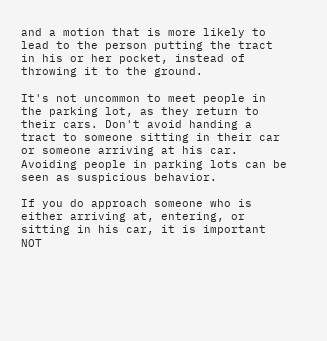and a motion that is more likely to lead to the person putting the tract in his or her pocket, instead of throwing it to the ground.

It's not uncommon to meet people in the parking lot, as they return to their cars. Don't avoid handing a tract to someone sitting in their car or someone arriving at his car. Avoiding people in parking lots can be seen as suspicious behavior.

If you do approach someone who is either arriving at, entering, or sitting in his car, it is important NOT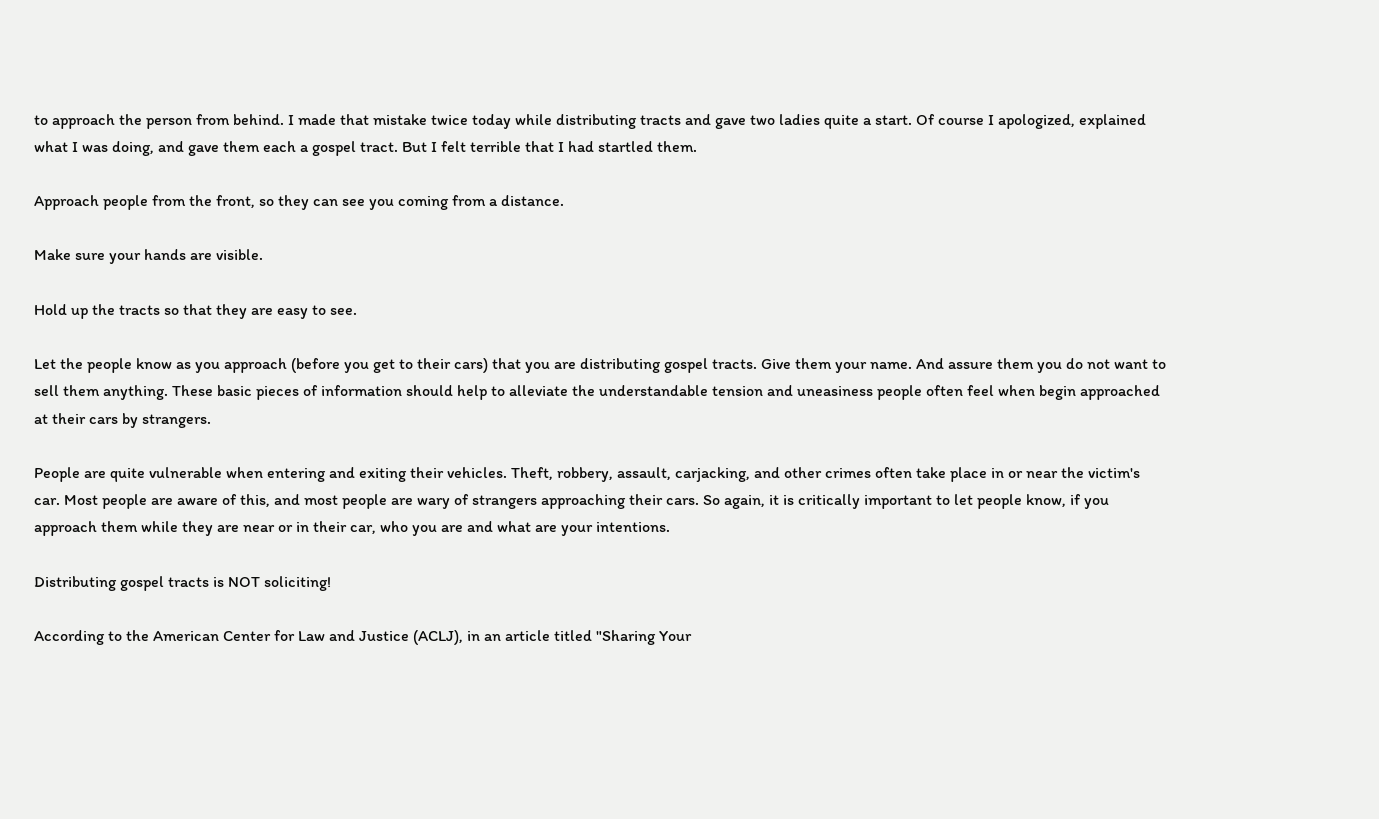to approach the person from behind. I made that mistake twice today while distributing tracts and gave two ladies quite a start. Of course I apologized, explained what I was doing, and gave them each a gospel tract. But I felt terrible that I had startled them.

Approach people from the front, so they can see you coming from a distance.

Make sure your hands are visible.

Hold up the tracts so that they are easy to see.

Let the people know as you approach (before you get to their cars) that you are distributing gospel tracts. Give them your name. And assure them you do not want to sell them anything. These basic pieces of information should help to alleviate the understandable tension and uneasiness people often feel when begin approached at their cars by strangers.

People are quite vulnerable when entering and exiting their vehicles. Theft, robbery, assault, carjacking, and other crimes often take place in or near the victim's car. Most people are aware of this, and most people are wary of strangers approaching their cars. So again, it is critically important to let people know, if you approach them while they are near or in their car, who you are and what are your intentions.

Distributing gospel tracts is NOT soliciting!

According to the American Center for Law and Justice (ACLJ), in an article titled "Sharing Your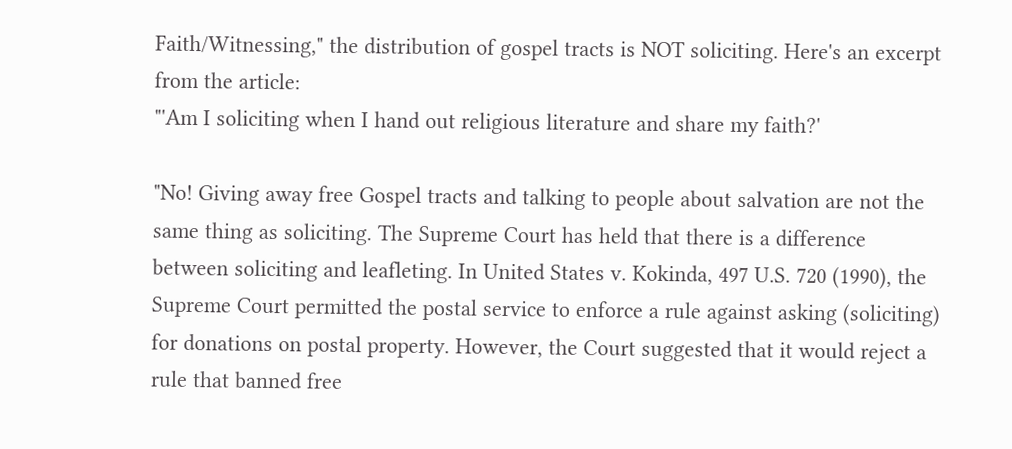Faith/Witnessing," the distribution of gospel tracts is NOT soliciting. Here's an excerpt from the article:
"'Am I soliciting when I hand out religious literature and share my faith?'

"No! Giving away free Gospel tracts and talking to people about salvation are not the same thing as soliciting. The Supreme Court has held that there is a difference between soliciting and leafleting. In United States v. Kokinda, 497 U.S. 720 (1990), the Supreme Court permitted the postal service to enforce a rule against asking (soliciting) for donations on postal property. However, the Court suggested that it would reject a rule that banned free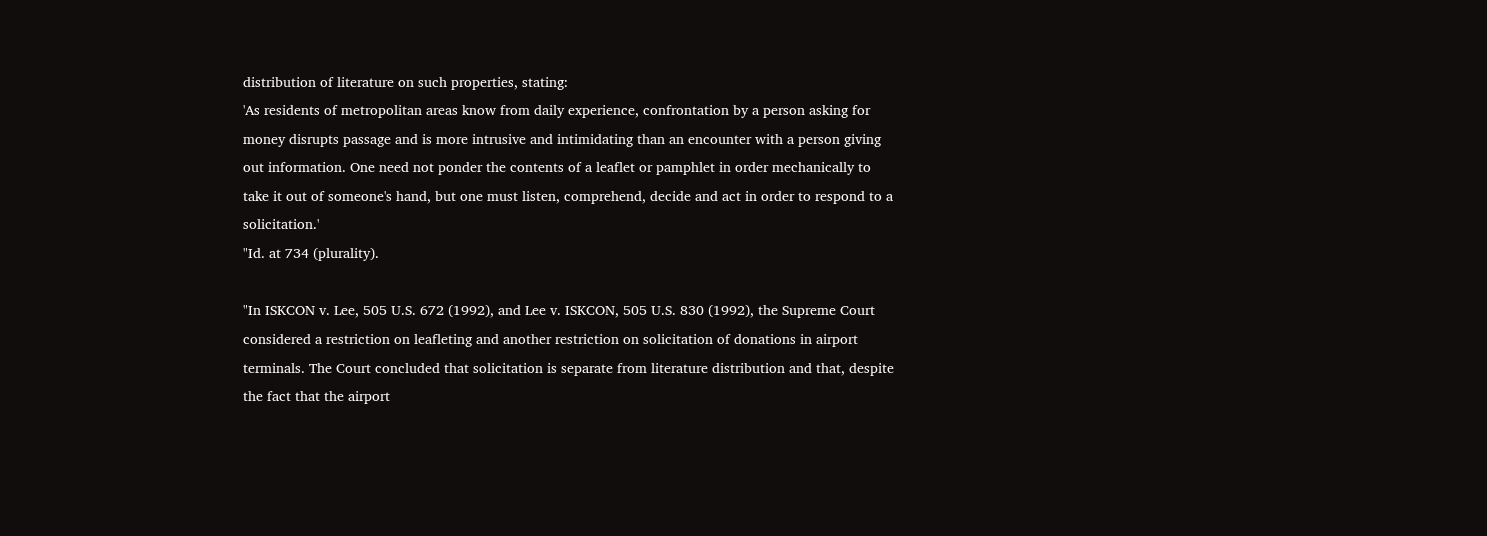distribution of literature on such properties, stating:
'As residents of metropolitan areas know from daily experience, confrontation by a person asking for money disrupts passage and is more intrusive and intimidating than an encounter with a person giving out information. One need not ponder the contents of a leaflet or pamphlet in order mechanically to take it out of someone's hand, but one must listen, comprehend, decide and act in order to respond to a solicitation.'
"Id. at 734 (plurality).

"In ISKCON v. Lee, 505 U.S. 672 (1992), and Lee v. ISKCON, 505 U.S. 830 (1992), the Supreme Court considered a restriction on leafleting and another restriction on solicitation of donations in airport terminals. The Court concluded that solicitation is separate from literature distribution and that, despite the fact that the airport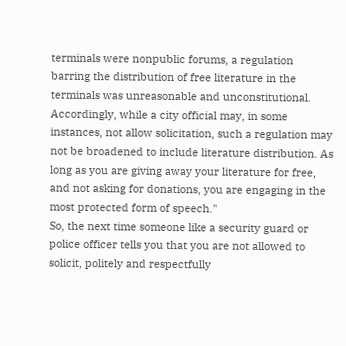terminals were nonpublic forums, a regulation barring the distribution of free literature in the terminals was unreasonable and unconstitutional. Accordingly, while a city official may, in some instances, not allow solicitation, such a regulation may not be broadened to include literature distribution. As long as you are giving away your literature for free, and not asking for donations, you are engaging in the most protected form of speech."
So, the next time someone like a security guard or police officer tells you that you are not allowed to solicit, politely and respectfully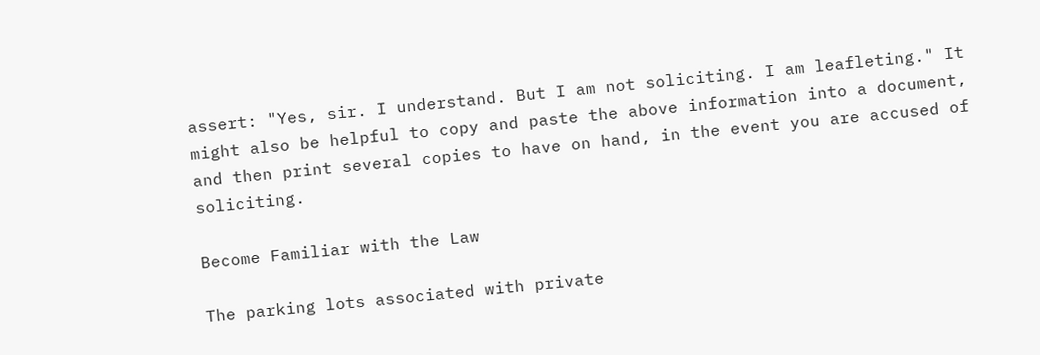assert: "Yes, sir. I understand. But I am not soliciting. I am leafleting." It might also be helpful to copy and paste the above information into a document, and then print several copies to have on hand, in the event you are accused of soliciting.

Become Familiar with the Law

The parking lots associated with private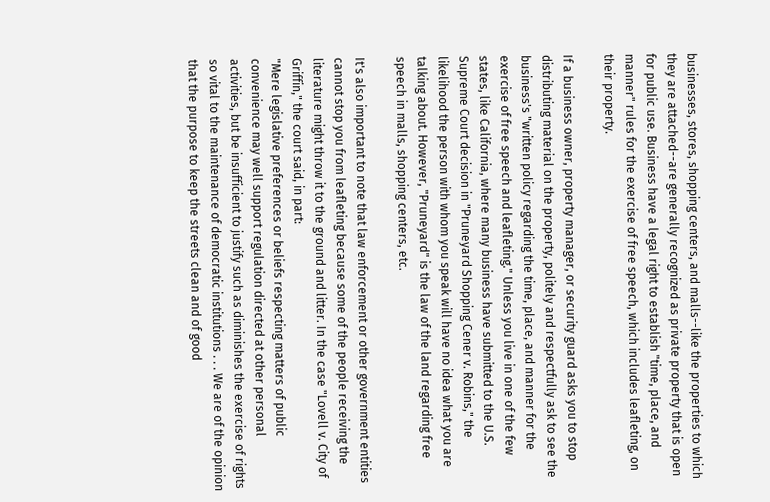businesses, stores, shopping centers, and malls--like the properties to which they are attached--are generally recognized as private property that is open for public use. Business have a legal right to establish "time, place, and manner" rules for the exercise of free speech, which includes leafleting, on their property.

If a business owner, property manager, or security guard asks you to stop distributing material on the property, politely and respectfully ask to see the business's "written policy regarding the time, place, and manner for the exercise of free speech and leafleting." Unless you live in one of the few states, like California, where many business have submitted to the U.S. Supreme Court decision in "Pruneyard Shopping Cener v. Robins," the likelihood the person with whom you speak will have no idea what you are talking about. However, "Pruneyard" is the law of the land regarding free speech in malls, shopping centers, etc.

It's also important to note that law enforcement or other government entities cannot stop you from leafleting because some of the people receiving the literature might throw it to the ground and litter. In the case "Lovell v. City of Griffin," the court said, in part:
"Mere legislative preferences or beliefs respecting matters of public convenience may well support regulation directed at other personal activities, but be insufficient to justify such as diminishes the exercise of rights so vital to the maintenance of democratic institutions . . . We are of the opinion that the purpose to keep the streets clean and of good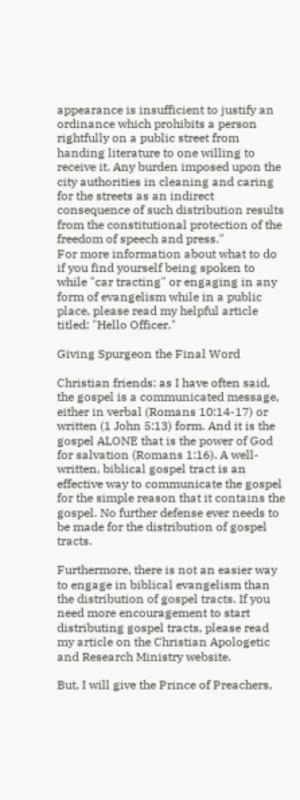appearance is insufficient to justify an ordinance which prohibits a person rightfully on a public street from handing literature to one willing to receive it. Any burden imposed upon the city authorities in cleaning and caring for the streets as an indirect consequence of such distribution results from the constitutional protection of the freedom of speech and press."
For more information about what to do if you find yourself being spoken to while "car tracting" or engaging in any form of evangelism while in a public place, please read my helpful article titled: "Hello Officer."

Giving Spurgeon the Final Word

Christian friends: as I have often said, the gospel is a communicated message, either in verbal (Romans 10:14-17) or written (1 John 5:13) form. And it is the gospel ALONE that is the power of God for salvation (Romans 1:16). A well-written, biblical gospel tract is an effective way to communicate the gospel for the simple reason that it contains the gospel. No further defense ever needs to be made for the distribution of gospel tracts.

Furthermore, there is not an easier way to engage in biblical evangelism than the distribution of gospel tracts. If you need more encouragement to start distributing gospel tracts, please read my article on the Christian Apologetic and Research Ministry website.

But, I will give the Prince of Preachers,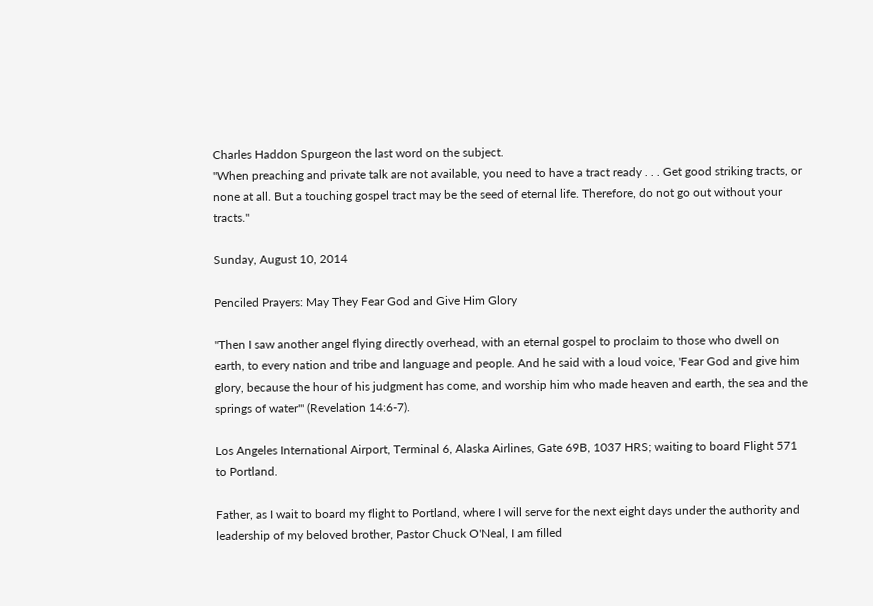Charles Haddon Spurgeon the last word on the subject.
"When preaching and private talk are not available, you need to have a tract ready . . . Get good striking tracts, or none at all. But a touching gospel tract may be the seed of eternal life. Therefore, do not go out without your tracts."

Sunday, August 10, 2014

Penciled Prayers: May They Fear God and Give Him Glory

"Then I saw another angel flying directly overhead, with an eternal gospel to proclaim to those who dwell on earth, to every nation and tribe and language and people. And he said with a loud voice, 'Fear God and give him glory, because the hour of his judgment has come, and worship him who made heaven and earth, the sea and the springs of water'" (Revelation 14:6-7).

Los Angeles International Airport, Terminal 6, Alaska Airlines, Gate 69B, 1037 HRS; waiting to board Flight 571 to Portland.

Father, as I wait to board my flight to Portland, where I will serve for the next eight days under the authority and leadership of my beloved brother, Pastor Chuck O'Neal, I am filled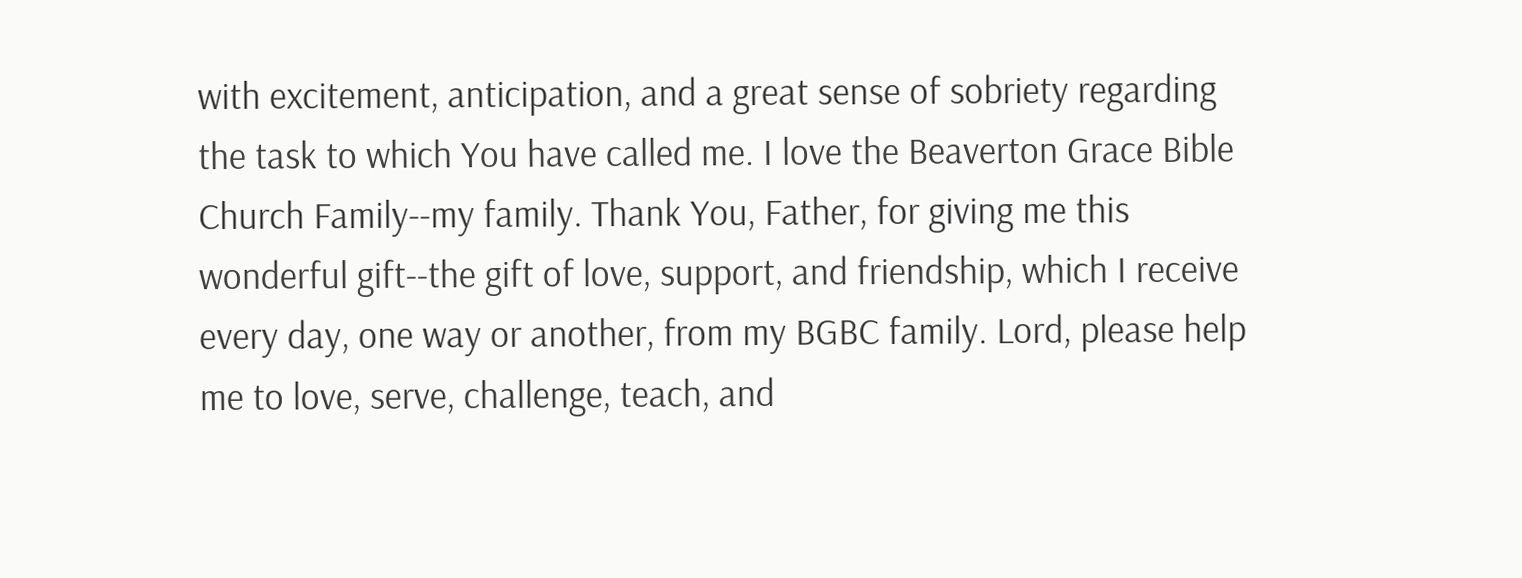with excitement, anticipation, and a great sense of sobriety regarding the task to which You have called me. I love the Beaverton Grace Bible Church Family--my family. Thank You, Father, for giving me this wonderful gift--the gift of love, support, and friendship, which I receive every day, one way or another, from my BGBC family. Lord, please help me to love, serve, challenge, teach, and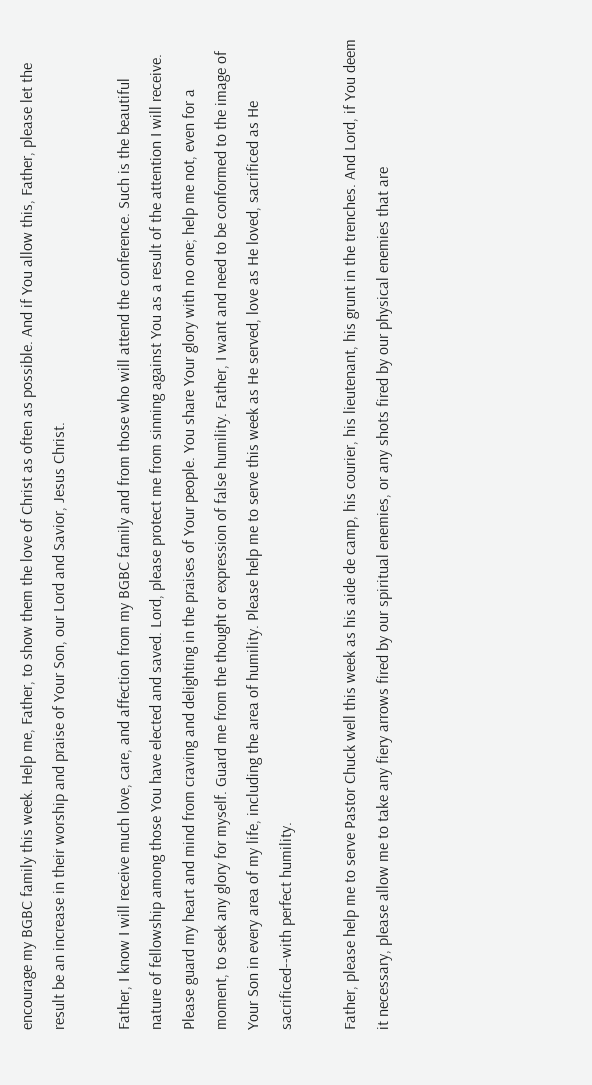encourage my BGBC family this week. Help me, Father, to show them the love of Christ as often as possible. And if You allow this, Father, please let the result be an increase in their worship and praise of Your Son, our Lord and Savior, Jesus Christ.

Father, I know I will receive much love, care, and affection from my BGBC family and from those who will attend the conference. Such is the beautiful nature of fellowship among those You have elected and saved. Lord, please protect me from sinning against You as a result of the attention I will receive. Please guard my heart and mind from craving and delighting in the praises of Your people. You share Your glory with no one; help me not, even for a moment, to seek any glory for myself. Guard me from the thought or expression of false humility. Father, I want and need to be conformed to the image of Your Son in every area of my life, including the area of humility. Please help me to serve this week as He served, love as He loved, sacrificed as He sacrificed--with perfect humility.

Father, please help me to serve Pastor Chuck well this week as his aide de camp, his courier, his lieutenant, his grunt in the trenches. And Lord, if You deem it necessary, please allow me to take any fiery arrows fired by our spiritual enemies, or any shots fired by our physical enemies that are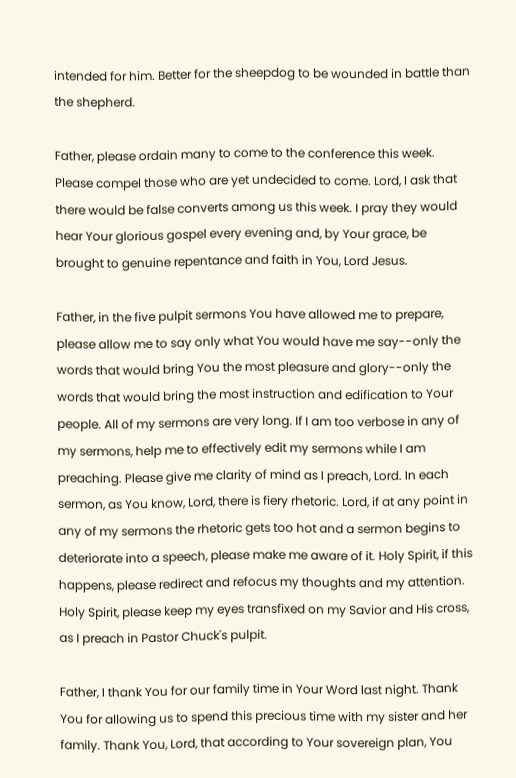intended for him. Better for the sheepdog to be wounded in battle than the shepherd.

Father, please ordain many to come to the conference this week. Please compel those who are yet undecided to come. Lord, I ask that there would be false converts among us this week. I pray they would hear Your glorious gospel every evening and, by Your grace, be brought to genuine repentance and faith in You, Lord Jesus.

Father, in the five pulpit sermons You have allowed me to prepare, please allow me to say only what You would have me say--only the words that would bring You the most pleasure and glory--only the words that would bring the most instruction and edification to Your people. All of my sermons are very long. If I am too verbose in any of my sermons, help me to effectively edit my sermons while I am preaching. Please give me clarity of mind as I preach, Lord. In each sermon, as You know, Lord, there is fiery rhetoric. Lord, if at any point in any of my sermons the rhetoric gets too hot and a sermon begins to deteriorate into a speech, please make me aware of it. Holy Spirit, if this happens, please redirect and refocus my thoughts and my attention. Holy Spirit, please keep my eyes transfixed on my Savior and His cross, as I preach in Pastor Chuck's pulpit.

Father, I thank You for our family time in Your Word last night. Thank You for allowing us to spend this precious time with my sister and her family. Thank You, Lord, that according to Your sovereign plan, You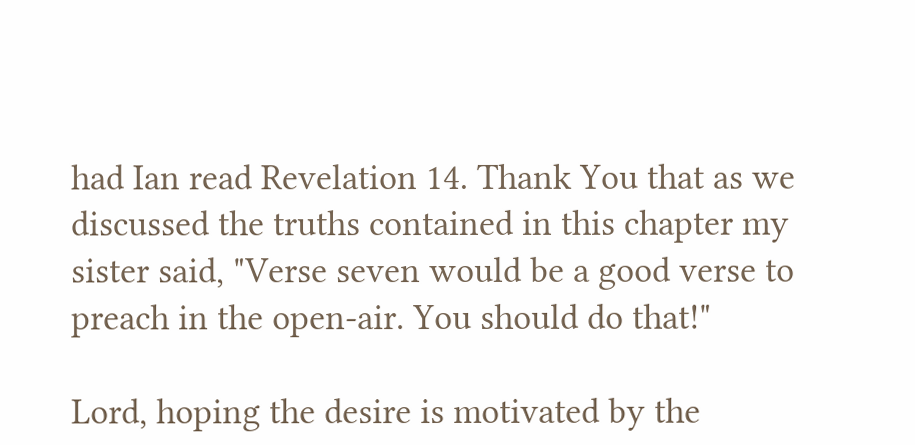had Ian read Revelation 14. Thank You that as we discussed the truths contained in this chapter my sister said, "Verse seven would be a good verse to preach in the open-air. You should do that!"

Lord, hoping the desire is motivated by the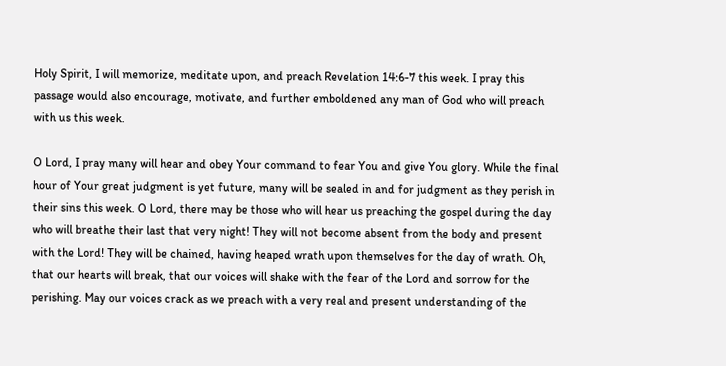Holy Spirit, I will memorize, meditate upon, and preach Revelation 14:6-7 this week. I pray this passage would also encourage, motivate, and further emboldened any man of God who will preach with us this week.

O Lord, I pray many will hear and obey Your command to fear You and give You glory. While the final hour of Your great judgment is yet future, many will be sealed in and for judgment as they perish in their sins this week. O Lord, there may be those who will hear us preaching the gospel during the day who will breathe their last that very night! They will not become absent from the body and present with the Lord! They will be chained, having heaped wrath upon themselves for the day of wrath. Oh, that our hearts will break, that our voices will shake with the fear of the Lord and sorrow for the perishing. May our voices crack as we preach with a very real and present understanding of the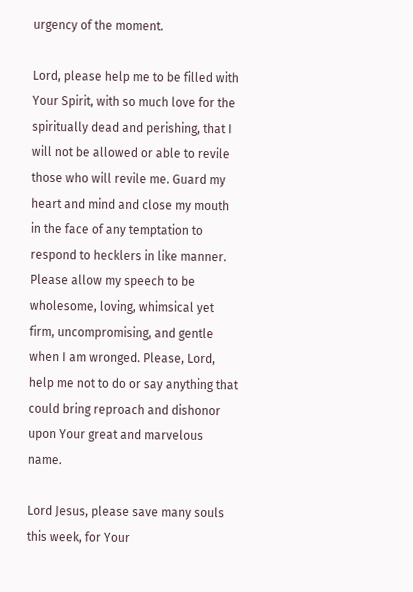urgency of the moment.

Lord, please help me to be filled with Your Spirit, with so much love for the spiritually dead and perishing, that I will not be allowed or able to revile those who will revile me. Guard my heart and mind and close my mouth in the face of any temptation to respond to hecklers in like manner. Please allow my speech to be wholesome, loving, whimsical yet firm, uncompromising, and gentle when I am wronged. Please, Lord, help me not to do or say anything that could bring reproach and dishonor upon Your great and marvelous name.

Lord Jesus, please save many souls this week, for Your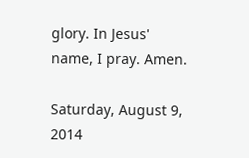glory. In Jesus' name, I pray. Amen.

Saturday, August 9, 2014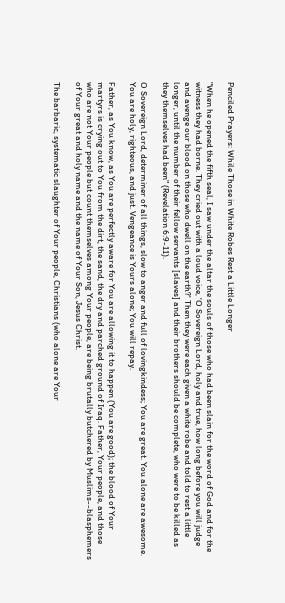Penciled Prayers: While Those in White Robes Rest a Little Longer

"When he opened the fifth seal, I saw under the altar the souls of those who had been slain for the word of God and for the witness they had borne. They cried out with a loud voice, 'O Sovereign Lord, holy and true, how long before you will judge and avenge our blood on those who dwell on the earth?' Then they were each given a white robe and told to rest a little longer, until the number of their fellow servants [slaves] and their brothers should be complete, who were to be killed as they themselves had been" (Revelation 6:9-11).

O Sovereign Lord, determiner of all things, slow to anger and full of lovingkindess; You are great. You alone are awesome. You are holy, righteous, and just. Vengeance is Yours alone; You will repay.

Father, as You know, as You are perfectly aware for You are allowing it to happen (You are good); the blood of Your martyrs is crying out to You from the dirt, the sand, the dry and parched ground of Iraq. Father, Your people, and those who are not Your people but count themselves among Your people, are being brutally butchered by Muslims--blasphemers of Your great and holy name and the name of Your Son, Jesus Christ.

The barbaric, systematic slaughter of Your people, Christians (who alone are Your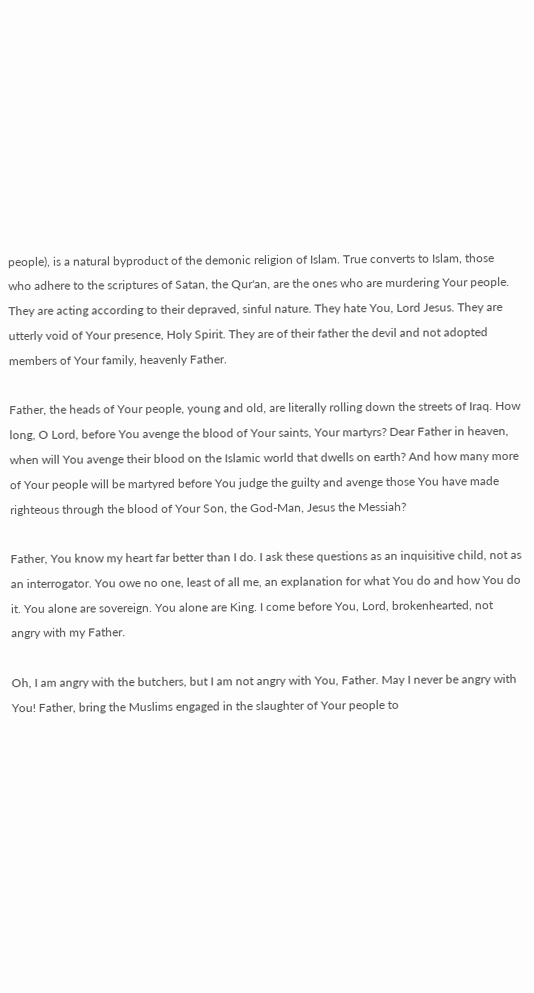people), is a natural byproduct of the demonic religion of Islam. True converts to Islam, those who adhere to the scriptures of Satan, the Qur'an, are the ones who are murdering Your people. They are acting according to their depraved, sinful nature. They hate You, Lord Jesus. They are utterly void of Your presence, Holy Spirit. They are of their father the devil and not adopted members of Your family, heavenly Father.

Father, the heads of Your people, young and old, are literally rolling down the streets of Iraq. How long, O Lord, before You avenge the blood of Your saints, Your martyrs? Dear Father in heaven, when will You avenge their blood on the Islamic world that dwells on earth? And how many more of Your people will be martyred before You judge the guilty and avenge those You have made righteous through the blood of Your Son, the God-Man, Jesus the Messiah?

Father, You know my heart far better than I do. I ask these questions as an inquisitive child, not as an interrogator. You owe no one, least of all me, an explanation for what You do and how You do it. You alone are sovereign. You alone are King. I come before You, Lord, brokenhearted, not angry with my Father.

Oh, I am angry with the butchers, but I am not angry with You, Father. May I never be angry with You! Father, bring the Muslims engaged in the slaughter of Your people to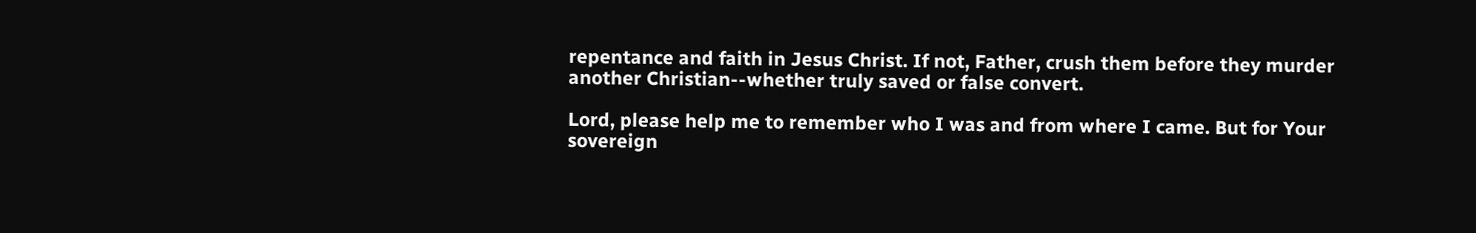repentance and faith in Jesus Christ. If not, Father, crush them before they murder another Christian--whether truly saved or false convert.

Lord, please help me to remember who I was and from where I came. But for Your sovereign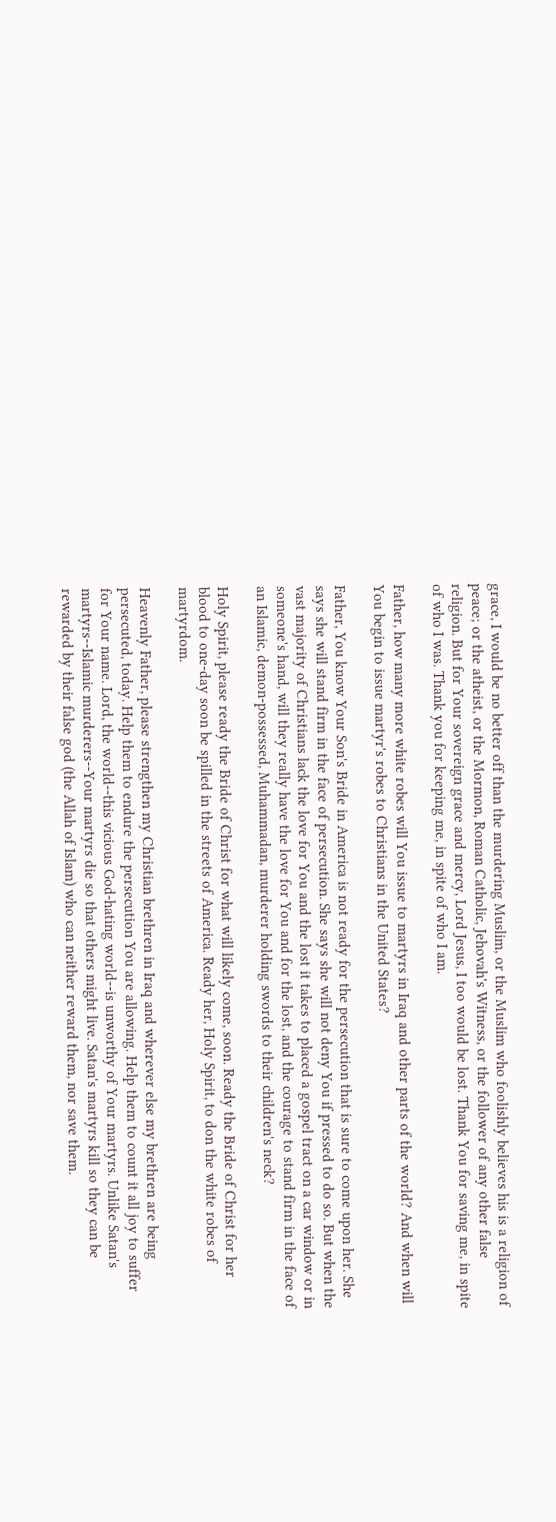grace, I would be no better off than the murdering Muslim, or the Muslim who foolishly believes his is a religion of peace; or the atheist, or the Mormon, Roman Catholic, Jehovah's Witness, or the follower of any other false religion. But for Your sovereign grace and mercy, Lord Jesus, I too would be lost. Thank You for saving me, in spite of who I was. Thank you for keeping me, in spite of who I am.

Father, how many more white robes will You issue to martyrs in Iraq and other parts of the world? And when will You begin to issue martyr's robes to Christians in the United States?

Father, You know Your Son's Bride in America is not ready for the persecution that is sure to come upon her. She says she will stand firm in the face of persecution. She says she will not deny You if pressed to do so. But when the vast majority of Christians lack the love for You and the lost it takes to placed a gospel tract on a car window or in someone's hand, will they really have the love for You and for the lost, and the courage to stand firm in the face of an Islamic, demon-possessed, Muhammadan, murderer holding swords to their children's neck?

Holy Spirit, please ready the Bride of Christ for what will likely come, soon. Ready the Bride of Christ for her blood to one-day soon be spilled in the streets of America. Ready her, Holy Spirit, to don the white robes of martyrdom.

Heavenly Father, please strengthen my Christian brethren in Iraq and wherever else my brethren are being persecuted, today. Help them to endure the persecution You are allowing. Help them to count it all joy to suffer for Your name. Lord, the world--this vicious God-hating world--is unworthy of Your martyrs. Unlike Satan's martyrs--Islamic murderers--Your martyrs die so that others might live. Satan's martyrs kill so they can be rewarded by their false god (the Allah of Islam) who can neither reward them, nor save them.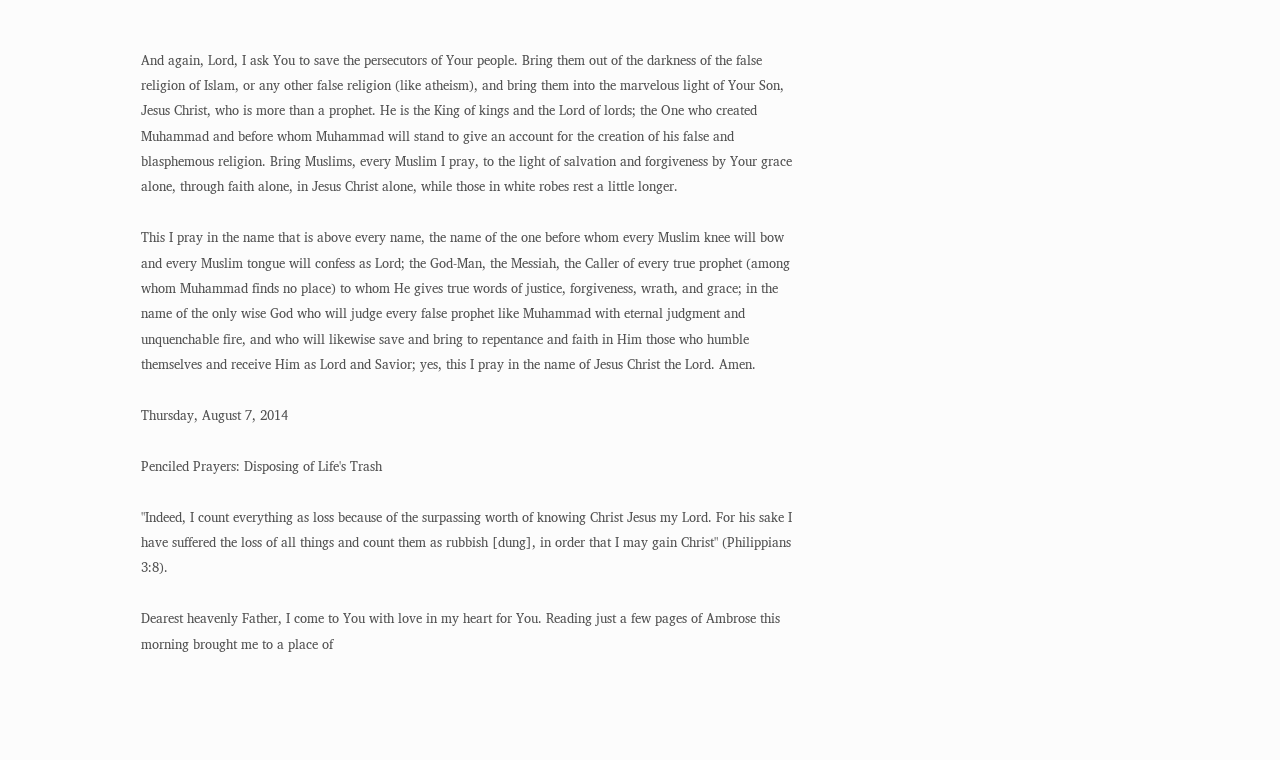And again, Lord, I ask You to save the persecutors of Your people. Bring them out of the darkness of the false religion of Islam, or any other false religion (like atheism), and bring them into the marvelous light of Your Son, Jesus Christ, who is more than a prophet. He is the King of kings and the Lord of lords; the One who created Muhammad and before whom Muhammad will stand to give an account for the creation of his false and blasphemous religion. Bring Muslims, every Muslim I pray, to the light of salvation and forgiveness by Your grace alone, through faith alone, in Jesus Christ alone, while those in white robes rest a little longer.

This I pray in the name that is above every name, the name of the one before whom every Muslim knee will bow and every Muslim tongue will confess as Lord; the God-Man, the Messiah, the Caller of every true prophet (among whom Muhammad finds no place) to whom He gives true words of justice, forgiveness, wrath, and grace; in the name of the only wise God who will judge every false prophet like Muhammad with eternal judgment and unquenchable fire, and who will likewise save and bring to repentance and faith in Him those who humble themselves and receive Him as Lord and Savior; yes, this I pray in the name of Jesus Christ the Lord. Amen.

Thursday, August 7, 2014

Penciled Prayers: Disposing of Life's Trash

"Indeed, I count everything as loss because of the surpassing worth of knowing Christ Jesus my Lord. For his sake I have suffered the loss of all things and count them as rubbish [dung], in order that I may gain Christ" (Philippians 3:8).

Dearest heavenly Father, I come to You with love in my heart for You. Reading just a few pages of Ambrose this morning brought me to a place of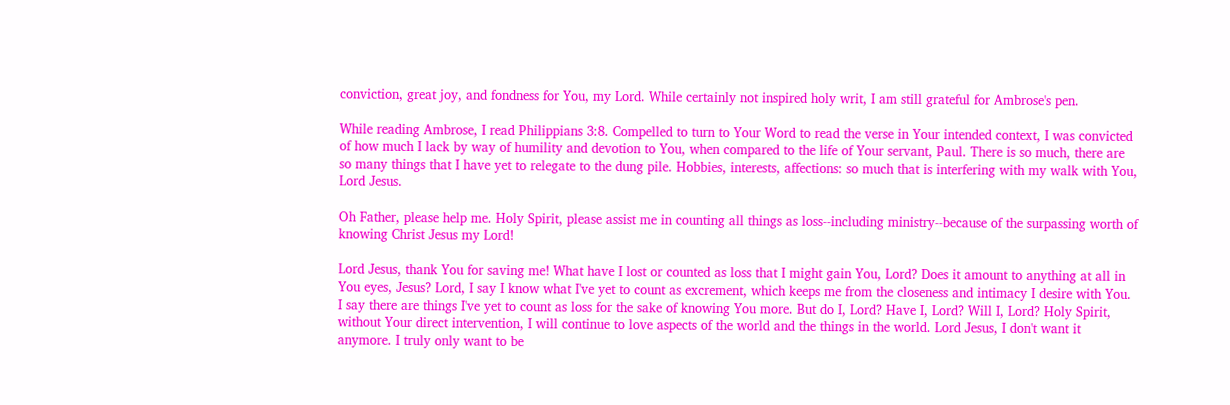conviction, great joy, and fondness for You, my Lord. While certainly not inspired holy writ, I am still grateful for Ambrose's pen.

While reading Ambrose, I read Philippians 3:8. Compelled to turn to Your Word to read the verse in Your intended context, I was convicted of how much I lack by way of humility and devotion to You, when compared to the life of Your servant, Paul. There is so much, there are so many things that I have yet to relegate to the dung pile. Hobbies, interests, affections: so much that is interfering with my walk with You, Lord Jesus.

Oh Father, please help me. Holy Spirit, please assist me in counting all things as loss--including ministry--because of the surpassing worth of knowing Christ Jesus my Lord!

Lord Jesus, thank You for saving me! What have I lost or counted as loss that I might gain You, Lord? Does it amount to anything at all in You eyes, Jesus? Lord, I say I know what I've yet to count as excrement, which keeps me from the closeness and intimacy I desire with You. I say there are things I've yet to count as loss for the sake of knowing You more. But do I, Lord? Have I, Lord? Will I, Lord? Holy Spirit, without Your direct intervention, I will continue to love aspects of the world and the things in the world. Lord Jesus, I don't want it anymore. I truly only want to be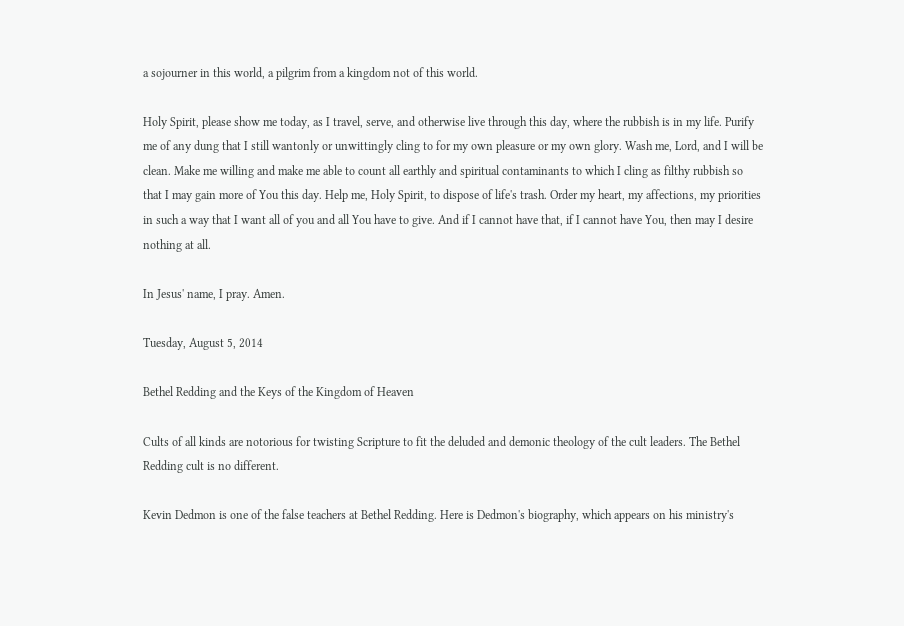a sojourner in this world, a pilgrim from a kingdom not of this world.

Holy Spirit, please show me today, as I travel, serve, and otherwise live through this day, where the rubbish is in my life. Purify me of any dung that I still wantonly or unwittingly cling to for my own pleasure or my own glory. Wash me, Lord, and I will be clean. Make me willing and make me able to count all earthly and spiritual contaminants to which I cling as filthy rubbish so that I may gain more of You this day. Help me, Holy Spirit, to dispose of life's trash. Order my heart, my affections, my priorities in such a way that I want all of you and all You have to give. And if I cannot have that, if I cannot have You, then may I desire nothing at all.

In Jesus' name, I pray. Amen.

Tuesday, August 5, 2014

Bethel Redding and the Keys of the Kingdom of Heaven

Cults of all kinds are notorious for twisting Scripture to fit the deluded and demonic theology of the cult leaders. The Bethel Redding cult is no different.

Kevin Dedmon is one of the false teachers at Bethel Redding. Here is Dedmon's biography, which appears on his ministry's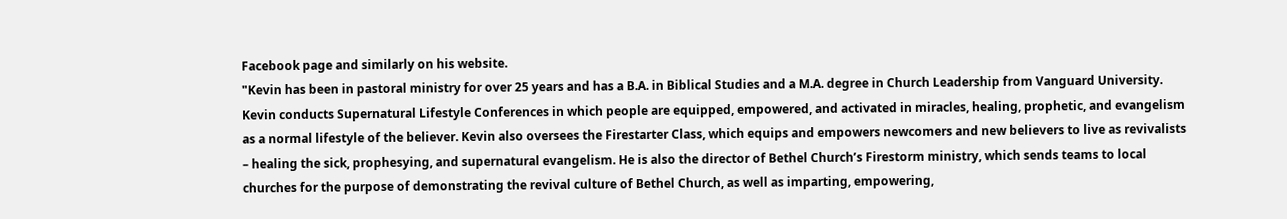Facebook page and similarly on his website.
"Kevin has been in pastoral ministry for over 25 years and has a B.A. in Biblical Studies and a M.A. degree in Church Leadership from Vanguard University. Kevin conducts Supernatural Lifestyle Conferences in which people are equipped, empowered, and activated in miracles, healing, prophetic, and evangelism as a normal lifestyle of the believer. Kevin also oversees the Firestarter Class, which equips and empowers newcomers and new believers to live as revivalists – healing the sick, prophesying, and supernatural evangelism. He is also the director of Bethel Church’s Firestorm ministry, which sends teams to local churches for the purpose of demonstrating the revival culture of Bethel Church, as well as imparting, empowering,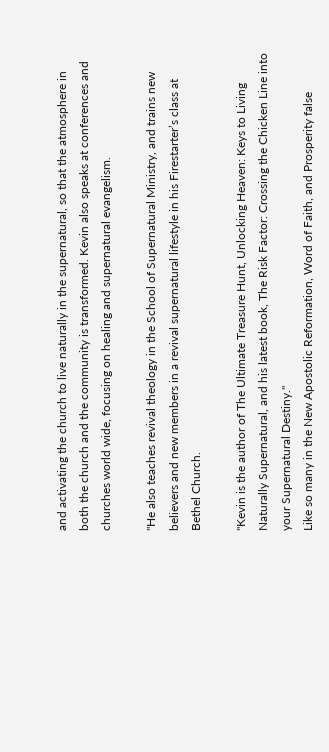and activating the church to live naturally in the supernatural, so that the atmosphere in both the church and the community is transformed. Kevin also speaks at conferences and churches world wide, focusing on healing and supernatural evangelism.

"He also teaches revival theology in the School of Supernatural Ministry, and trains new believers and new members in a revival supernatural lifestyle in his Firestarter’s class at Bethel Church.

"Kevin is the author of The Ultimate Treasure Hunt, Unlocking Heaven: Keys to Living Naturally Supernatural, and his latest book, The Risk Factor: Crossing the Chicken Line into your Supernatural Destiny."
Like so many in the New Apostolic Reformation, Word of Faith, and Prosperity false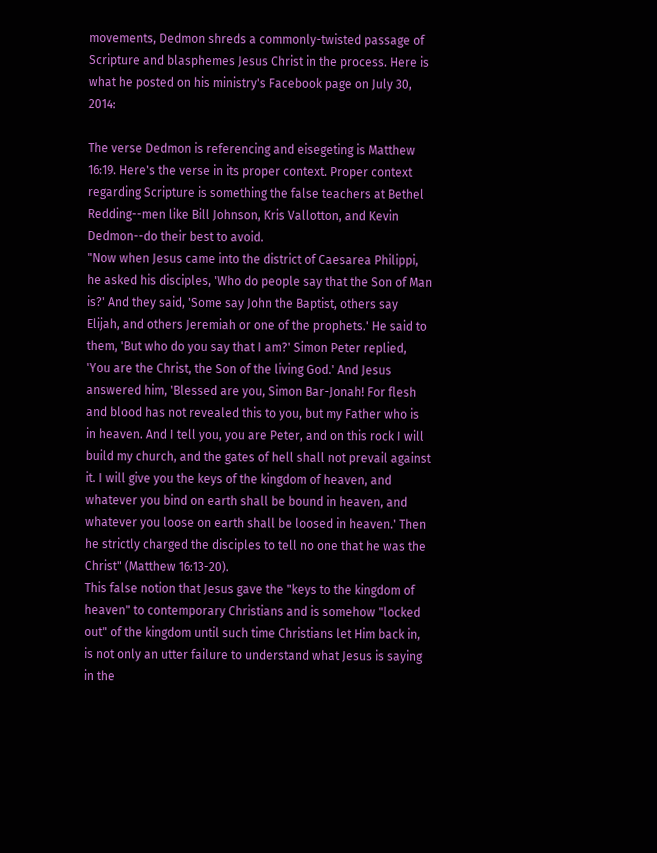movements, Dedmon shreds a commonly-twisted passage of Scripture and blasphemes Jesus Christ in the process. Here is what he posted on his ministry's Facebook page on July 30, 2014:

The verse Dedmon is referencing and eisegeting is Matthew 16:19. Here's the verse in its proper context. Proper context regarding Scripture is something the false teachers at Bethel Redding--men like Bill Johnson, Kris Vallotton, and Kevin Dedmon--do their best to avoid.
"Now when Jesus came into the district of Caesarea Philippi, he asked his disciples, 'Who do people say that the Son of Man is?' And they said, 'Some say John the Baptist, others say Elijah, and others Jeremiah or one of the prophets.' He said to them, 'But who do you say that I am?' Simon Peter replied, 'You are the Christ, the Son of the living God.' And Jesus answered him, 'Blessed are you, Simon Bar-Jonah! For flesh and blood has not revealed this to you, but my Father who is in heaven. And I tell you, you are Peter, and on this rock I will build my church, and the gates of hell shall not prevail against it. I will give you the keys of the kingdom of heaven, and whatever you bind on earth shall be bound in heaven, and whatever you loose on earth shall be loosed in heaven.' Then he strictly charged the disciples to tell no one that he was the Christ" (Matthew 16:13-20).
This false notion that Jesus gave the "keys to the kingdom of heaven" to contemporary Christians and is somehow "locked out" of the kingdom until such time Christians let Him back in, is not only an utter failure to understand what Jesus is saying in the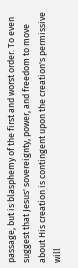passage, but is blasphemy of the first and worst order. To even suggest that Jesus' sovereignty, power, and freedom to move about His creation is contingent upon the creation's permissive will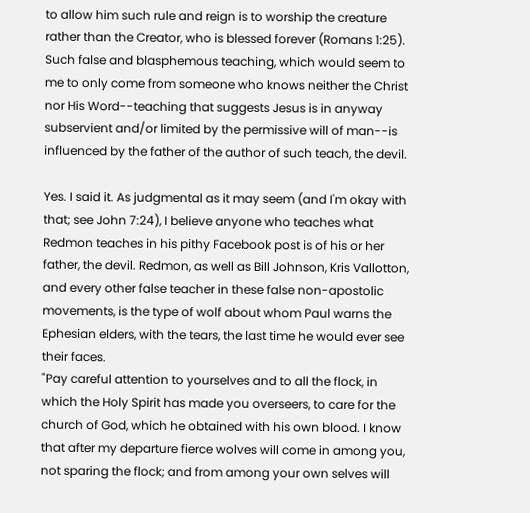to allow him such rule and reign is to worship the creature rather than the Creator, who is blessed forever (Romans 1:25). Such false and blasphemous teaching, which would seem to me to only come from someone who knows neither the Christ nor His Word--teaching that suggests Jesus is in anyway subservient and/or limited by the permissive will of man--is influenced by the father of the author of such teach, the devil.

Yes. I said it. As judgmental as it may seem (and I'm okay with that; see John 7:24), I believe anyone who teaches what Redmon teaches in his pithy Facebook post is of his or her father, the devil. Redmon, as well as Bill Johnson, Kris Vallotton, and every other false teacher in these false non-apostolic movements, is the type of wolf about whom Paul warns the Ephesian elders, with the tears, the last time he would ever see their faces.
"Pay careful attention to yourselves and to all the flock, in which the Holy Spirit has made you overseers, to care for the church of God, which he obtained with his own blood. I know that after my departure fierce wolves will come in among you, not sparing the flock; and from among your own selves will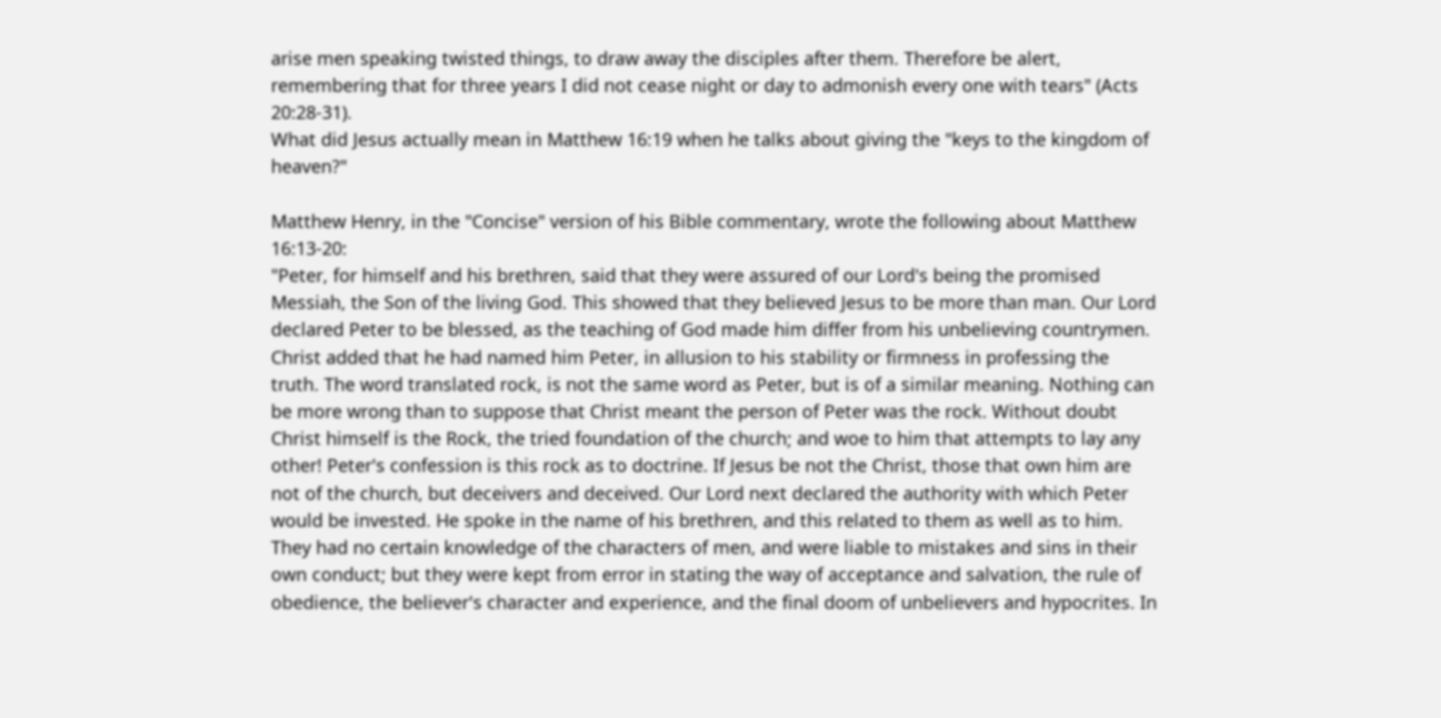arise men speaking twisted things, to draw away the disciples after them. Therefore be alert, remembering that for three years I did not cease night or day to admonish every one with tears" (Acts 20:28-31).
What did Jesus actually mean in Matthew 16:19 when he talks about giving the "keys to the kingdom of heaven?"

Matthew Henry, in the "Concise" version of his Bible commentary, wrote the following about Matthew 16:13-20:
"Peter, for himself and his brethren, said that they were assured of our Lord's being the promised Messiah, the Son of the living God. This showed that they believed Jesus to be more than man. Our Lord declared Peter to be blessed, as the teaching of God made him differ from his unbelieving countrymen. Christ added that he had named him Peter, in allusion to his stability or firmness in professing the truth. The word translated rock, is not the same word as Peter, but is of a similar meaning. Nothing can be more wrong than to suppose that Christ meant the person of Peter was the rock. Without doubt Christ himself is the Rock, the tried foundation of the church; and woe to him that attempts to lay any other! Peter's confession is this rock as to doctrine. If Jesus be not the Christ, those that own him are not of the church, but deceivers and deceived. Our Lord next declared the authority with which Peter would be invested. He spoke in the name of his brethren, and this related to them as well as to him. They had no certain knowledge of the characters of men, and were liable to mistakes and sins in their own conduct; but they were kept from error in stating the way of acceptance and salvation, the rule of obedience, the believer's character and experience, and the final doom of unbelievers and hypocrites. In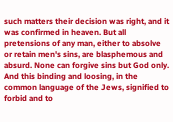such matters their decision was right, and it was confirmed in heaven. But all pretensions of any man, either to absolve or retain men's sins, are blasphemous and absurd. None can forgive sins but God only. And this binding and loosing, in the common language of the Jews, signified to forbid and to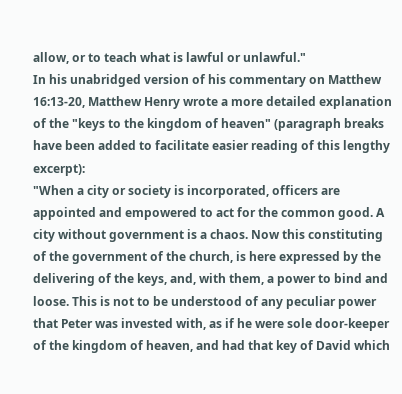allow, or to teach what is lawful or unlawful."
In his unabridged version of his commentary on Matthew 16:13-20, Matthew Henry wrote a more detailed explanation of the "keys to the kingdom of heaven" (paragraph breaks have been added to facilitate easier reading of this lengthy excerpt):
"When a city or society is incorporated, officers are appointed and empowered to act for the common good. A city without government is a chaos. Now this constituting of the government of the church, is here expressed by the delivering of the keys, and, with them, a power to bind and loose. This is not to be understood of any peculiar power that Peter was invested with, as if he were sole door-keeper of the kingdom of heaven, and had that key of David which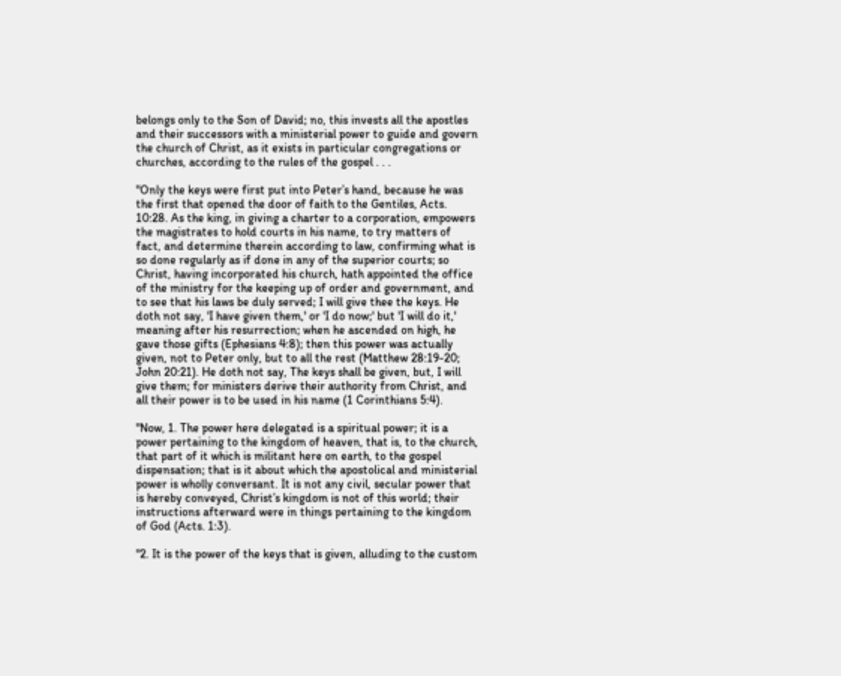belongs only to the Son of David; no, this invests all the apostles and their successors with a ministerial power to guide and govern the church of Christ, as it exists in particular congregations or churches, according to the rules of the gospel . . .

"Only the keys were first put into Peter’s hand, because he was the first that opened the door of faith to the Gentiles, Acts. 10:28. As the king, in giving a charter to a corporation, empowers the magistrates to hold courts in his name, to try matters of fact, and determine therein according to law, confirming what is so done regularly as if done in any of the superior courts; so Christ, having incorporated his church, hath appointed the office of the ministry for the keeping up of order and government, and to see that his laws be duly served; I will give thee the keys. He doth not say, 'I have given them,' or 'I do now;' but 'I will do it,' meaning after his resurrection; when he ascended on high, he gave those gifts (Ephesians 4:8); then this power was actually given, not to Peter only, but to all the rest (Matthew 28:19-20; John 20:21). He doth not say, The keys shall be given, but, I will give them; for ministers derive their authority from Christ, and all their power is to be used in his name (1 Corinthians 5:4).

"Now, 1. The power here delegated is a spiritual power; it is a power pertaining to the kingdom of heaven, that is, to the church, that part of it which is militant here on earth, to the gospel dispensation; that is it about which the apostolical and ministerial power is wholly conversant. It is not any civil, secular power that is hereby conveyed, Christ’s kingdom is not of this world; their instructions afterward were in things pertaining to the kingdom of God (Acts. 1:3).

"2. It is the power of the keys that is given, alluding to the custom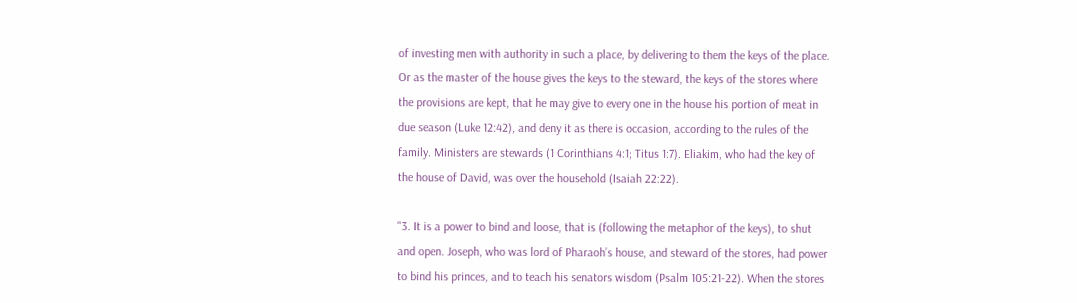of investing men with authority in such a place, by delivering to them the keys of the place. Or as the master of the house gives the keys to the steward, the keys of the stores where the provisions are kept, that he may give to every one in the house his portion of meat in due season (Luke 12:42), and deny it as there is occasion, according to the rules of the family. Ministers are stewards (1 Corinthians 4:1; Titus 1:7). Eliakim, who had the key of the house of David, was over the household (Isaiah 22:22).

"3. It is a power to bind and loose, that is (following the metaphor of the keys), to shut and open. Joseph, who was lord of Pharaoh’s house, and steward of the stores, had power to bind his princes, and to teach his senators wisdom (Psalm 105:21-22). When the stores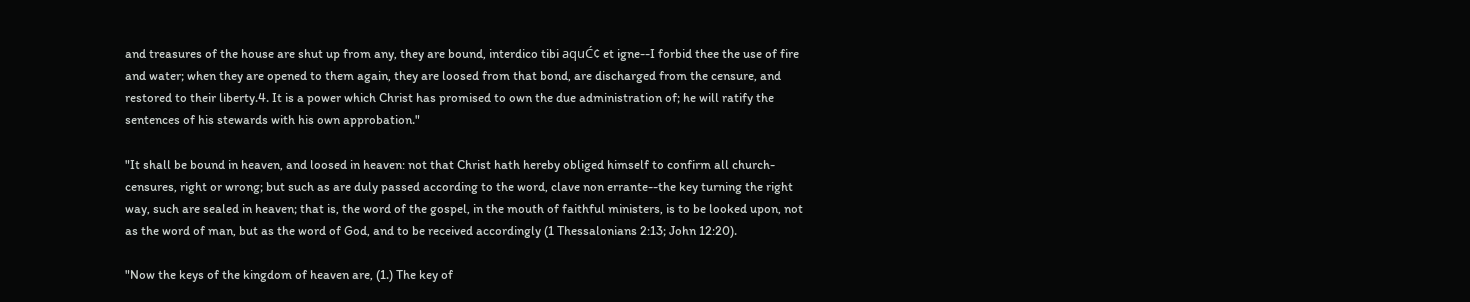and treasures of the house are shut up from any, they are bound, interdico tibi aquĆ¢ et igne--I forbid thee the use of fire and water; when they are opened to them again, they are loosed from that bond, are discharged from the censure, and restored to their liberty.4. It is a power which Christ has promised to own the due administration of; he will ratify the sentences of his stewards with his own approbation."

"It shall be bound in heaven, and loosed in heaven: not that Christ hath hereby obliged himself to confirm all church-censures, right or wrong; but such as are duly passed according to the word, clave non errante--the key turning the right way, such are sealed in heaven; that is, the word of the gospel, in the mouth of faithful ministers, is to be looked upon, not as the word of man, but as the word of God, and to be received accordingly (1 Thessalonians 2:13; John 12:20).

"Now the keys of the kingdom of heaven are, (1.) The key of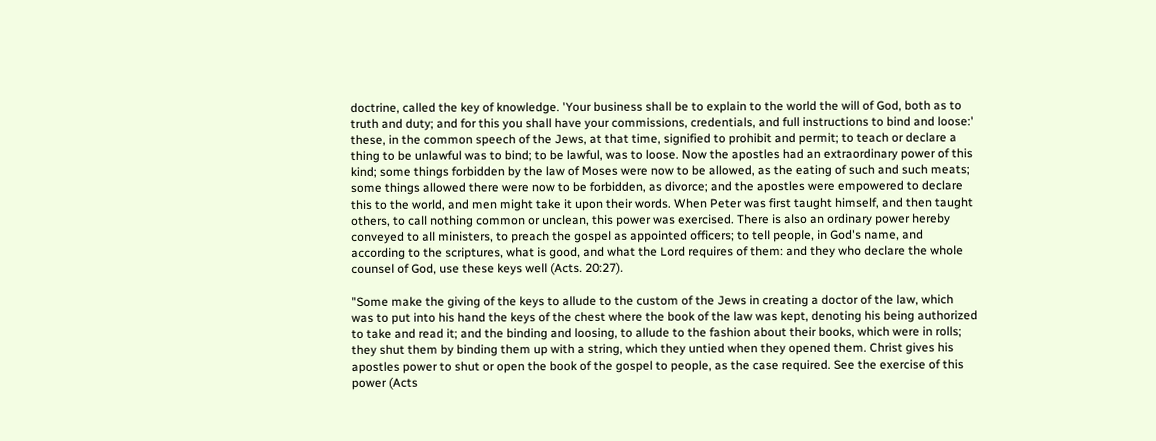doctrine, called the key of knowledge. 'Your business shall be to explain to the world the will of God, both as to truth and duty; and for this you shall have your commissions, credentials, and full instructions to bind and loose:' these, in the common speech of the Jews, at that time, signified to prohibit and permit; to teach or declare a thing to be unlawful was to bind; to be lawful, was to loose. Now the apostles had an extraordinary power of this kind; some things forbidden by the law of Moses were now to be allowed, as the eating of such and such meats; some things allowed there were now to be forbidden, as divorce; and the apostles were empowered to declare this to the world, and men might take it upon their words. When Peter was first taught himself, and then taught others, to call nothing common or unclean, this power was exercised. There is also an ordinary power hereby conveyed to all ministers, to preach the gospel as appointed officers; to tell people, in God's name, and according to the scriptures, what is good, and what the Lord requires of them: and they who declare the whole counsel of God, use these keys well (Acts. 20:27).

"Some make the giving of the keys to allude to the custom of the Jews in creating a doctor of the law, which was to put into his hand the keys of the chest where the book of the law was kept, denoting his being authorized to take and read it; and the binding and loosing, to allude to the fashion about their books, which were in rolls; they shut them by binding them up with a string, which they untied when they opened them. Christ gives his apostles power to shut or open the book of the gospel to people, as the case required. See the exercise of this power (Acts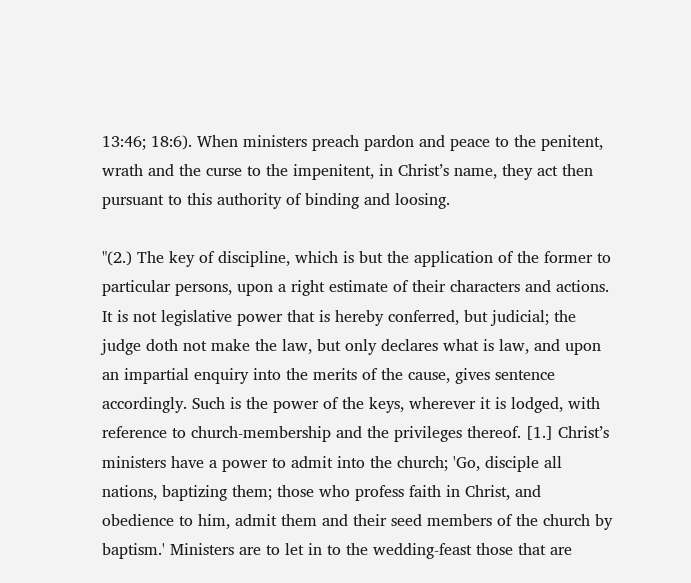13:46; 18:6). When ministers preach pardon and peace to the penitent, wrath and the curse to the impenitent, in Christ’s name, they act then pursuant to this authority of binding and loosing.

"(2.) The key of discipline, which is but the application of the former to particular persons, upon a right estimate of their characters and actions. It is not legislative power that is hereby conferred, but judicial; the judge doth not make the law, but only declares what is law, and upon an impartial enquiry into the merits of the cause, gives sentence accordingly. Such is the power of the keys, wherever it is lodged, with reference to church-membership and the privileges thereof. [1.] Christ’s ministers have a power to admit into the church; 'Go, disciple all nations, baptizing them; those who profess faith in Christ, and obedience to him, admit them and their seed members of the church by baptism.' Ministers are to let in to the wedding-feast those that are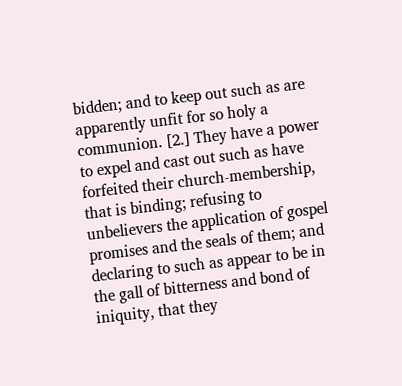bidden; and to keep out such as are apparently unfit for so holy a communion. [2.] They have a power to expel and cast out such as have forfeited their church-membership, that is binding; refusing to unbelievers the application of gospel promises and the seals of them; and declaring to such as appear to be in the gall of bitterness and bond of iniquity, that they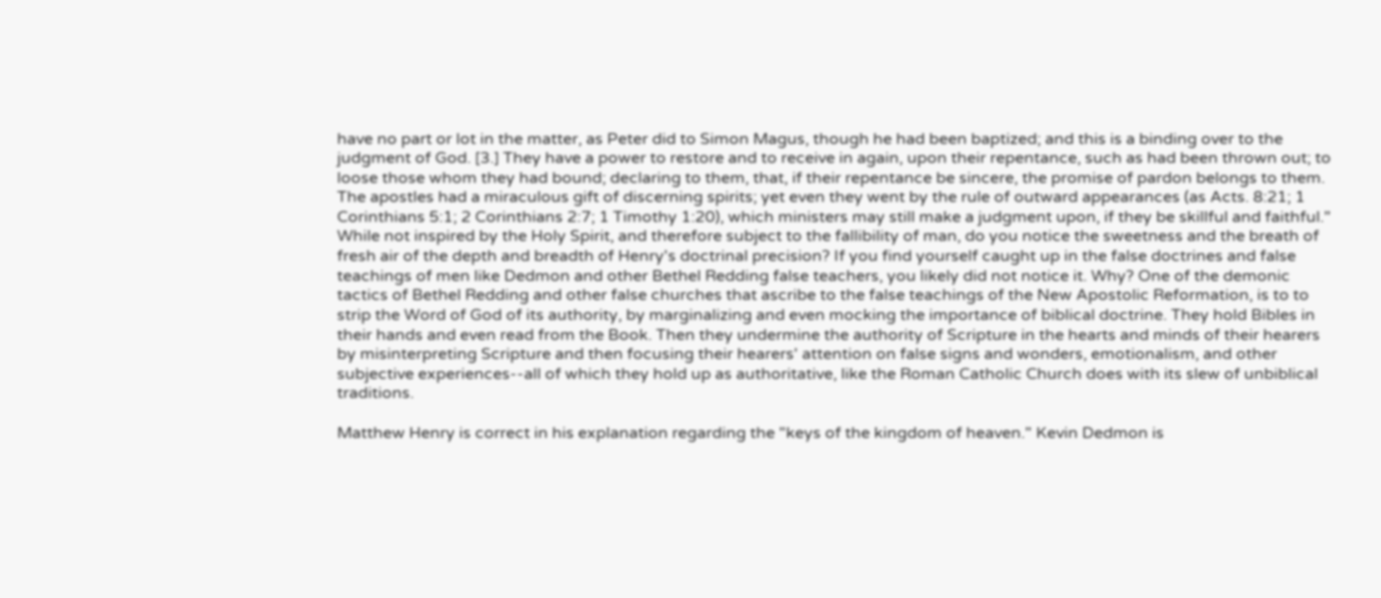have no part or lot in the matter, as Peter did to Simon Magus, though he had been baptized; and this is a binding over to the judgment of God. [3.] They have a power to restore and to receive in again, upon their repentance, such as had been thrown out; to loose those whom they had bound; declaring to them, that, if their repentance be sincere, the promise of pardon belongs to them. The apostles had a miraculous gift of discerning spirits; yet even they went by the rule of outward appearances (as Acts. 8:21; 1 Corinthians 5:1; 2 Corinthians 2:7; 1 Timothy 1:20), which ministers may still make a judgment upon, if they be skillful and faithful."
While not inspired by the Holy Spirit, and therefore subject to the fallibility of man, do you notice the sweetness and the breath of fresh air of the depth and breadth of Henry's doctrinal precision? If you find yourself caught up in the false doctrines and false teachings of men like Dedmon and other Bethel Redding false teachers, you likely did not notice it. Why? One of the demonic tactics of Bethel Redding and other false churches that ascribe to the false teachings of the New Apostolic Reformation, is to to strip the Word of God of its authority, by marginalizing and even mocking the importance of biblical doctrine. They hold Bibles in their hands and even read from the Book. Then they undermine the authority of Scripture in the hearts and minds of their hearers by misinterpreting Scripture and then focusing their hearers' attention on false signs and wonders, emotionalism, and other subjective experiences--all of which they hold up as authoritative, like the Roman Catholic Church does with its slew of unbiblical traditions.

Matthew Henry is correct in his explanation regarding the "keys of the kingdom of heaven." Kevin Dedmon is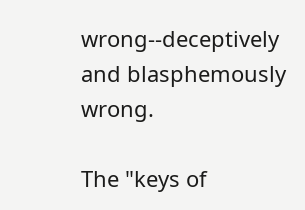wrong--deceptively and blasphemously wrong.

The "keys of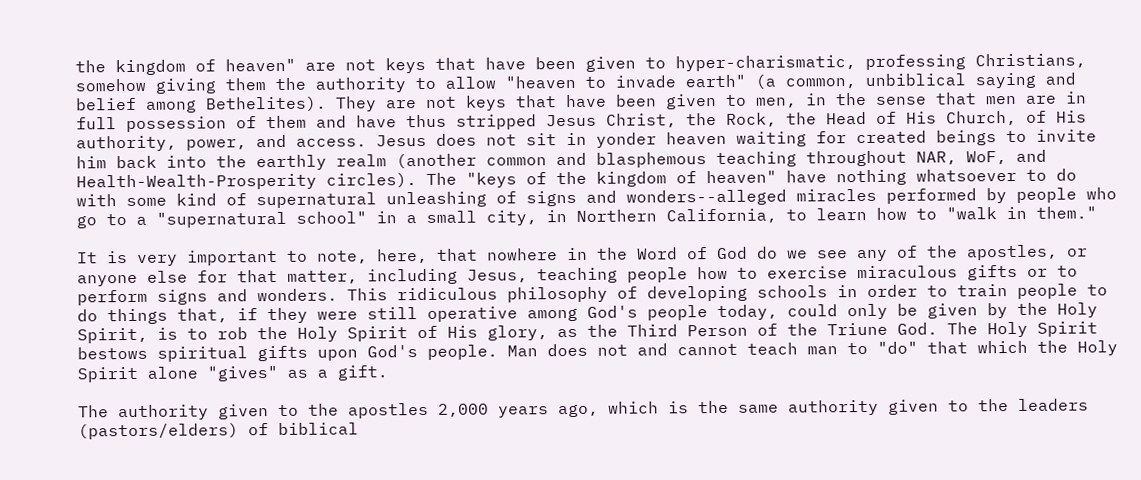the kingdom of heaven" are not keys that have been given to hyper-charismatic, professing Christians, somehow giving them the authority to allow "heaven to invade earth" (a common, unbiblical saying and belief among Bethelites). They are not keys that have been given to men, in the sense that men are in full possession of them and have thus stripped Jesus Christ, the Rock, the Head of His Church, of His authority, power, and access. Jesus does not sit in yonder heaven waiting for created beings to invite him back into the earthly realm (another common and blasphemous teaching throughout NAR, WoF, and Health-Wealth-Prosperity circles). The "keys of the kingdom of heaven" have nothing whatsoever to do with some kind of supernatural unleashing of signs and wonders--alleged miracles performed by people who go to a "supernatural school" in a small city, in Northern California, to learn how to "walk in them."

It is very important to note, here, that nowhere in the Word of God do we see any of the apostles, or anyone else for that matter, including Jesus, teaching people how to exercise miraculous gifts or to perform signs and wonders. This ridiculous philosophy of developing schools in order to train people to do things that, if they were still operative among God's people today, could only be given by the Holy Spirit, is to rob the Holy Spirit of His glory, as the Third Person of the Triune God. The Holy Spirit bestows spiritual gifts upon God's people. Man does not and cannot teach man to "do" that which the Holy Spirit alone "gives" as a gift.

The authority given to the apostles 2,000 years ago, which is the same authority given to the leaders (pastors/elders) of biblical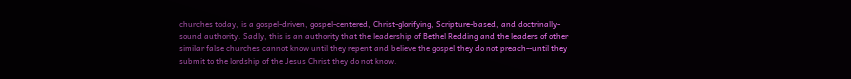churches today, is a gospel-driven, gospel-centered, Christ-glorifying, Scripture-based, and doctrinally-sound authority. Sadly, this is an authority that the leadership of Bethel Redding and the leaders of other similar false churches cannot know until they repent and believe the gospel they do not preach--until they submit to the lordship of the Jesus Christ they do not know.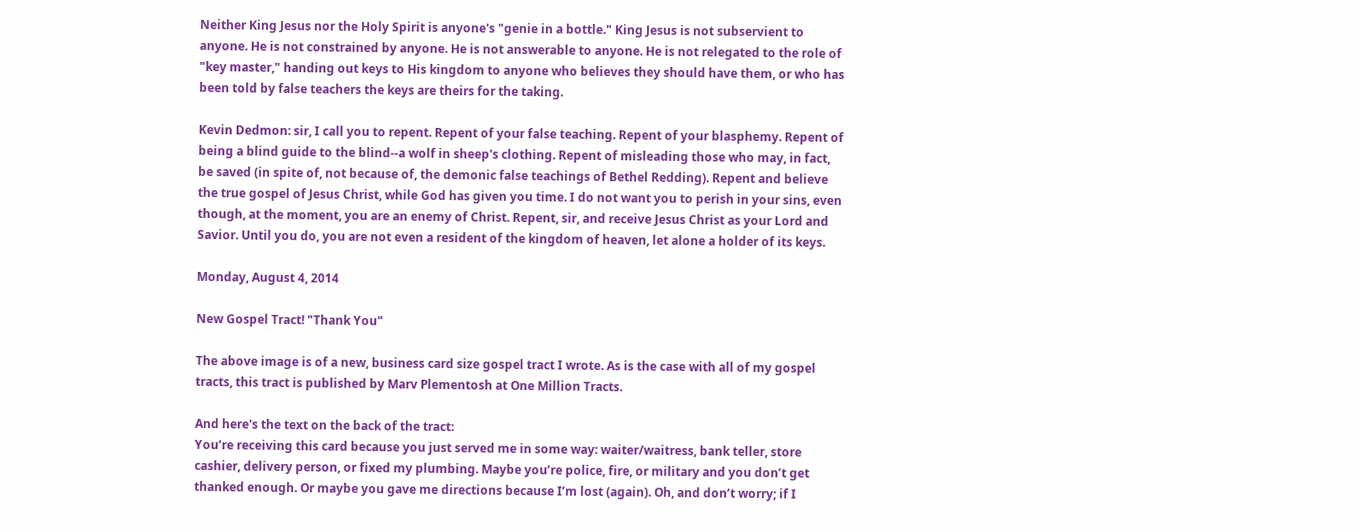Neither King Jesus nor the Holy Spirit is anyone's "genie in a bottle." King Jesus is not subservient to anyone. He is not constrained by anyone. He is not answerable to anyone. He is not relegated to the role of "key master," handing out keys to His kingdom to anyone who believes they should have them, or who has been told by false teachers the keys are theirs for the taking.

Kevin Dedmon: sir, I call you to repent. Repent of your false teaching. Repent of your blasphemy. Repent of being a blind guide to the blind--a wolf in sheep's clothing. Repent of misleading those who may, in fact, be saved (in spite of, not because of, the demonic false teachings of Bethel Redding). Repent and believe the true gospel of Jesus Christ, while God has given you time. I do not want you to perish in your sins, even though, at the moment, you are an enemy of Christ. Repent, sir, and receive Jesus Christ as your Lord and Savior. Until you do, you are not even a resident of the kingdom of heaven, let alone a holder of its keys.

Monday, August 4, 2014

New Gospel Tract! "Thank You"

The above image is of a new, business card size gospel tract I wrote. As is the case with all of my gospel tracts, this tract is published by Marv Plementosh at One Million Tracts.

And here's the text on the back of the tract:
You’re receiving this card because you just served me in some way: waiter/waitress, bank teller, store cashier, delivery person, or fixed my plumbing. Maybe you’re police, fire, or military and you don’t get thanked enough. Or maybe you gave me directions because I’m lost (again). Oh, and don’t worry; if I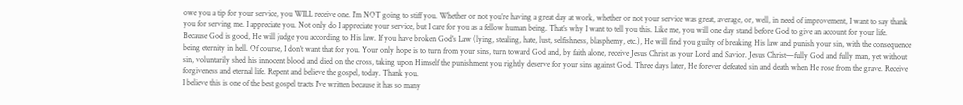owe you a tip for your service, you WILL receive one. I’m NOT going to stiff you. Whether or not you’re having a great day at work, whether or not your service was great, average, or, well, in need of improvement, I want to say thank you for serving me. I appreciate you. Not only do I appreciate your service, but I care for you as a fellow human being. That’s why I want to tell you this. Like me, you will one day stand before God to give an account for your life. Because God is good, He will judge you according to His law. If you have broken God’s Law (lying, stealing, hate, lust, selfishness, blasphemy, etc.), He will find you guilty of breaking His law and punish your sin, with the consequence being eternity in hell. Of course, I don’t want that for you. Your only hope is to turn from your sins, turn toward God and, by faith alone, receive Jesus Christ as your Lord and Savior. Jesus Christ—fully God and fully man, yet without sin, voluntarily shed his innocent blood and died on the cross, taking upon Himself the punishment you rightly deserve for your sins against God. Three days later, He forever defeated sin and death when He rose from the grave. Receive forgiveness and eternal life. Repent and believe the gospel, today. Thank you.
I believe this is one of the best gospel tracts I've written because it has so many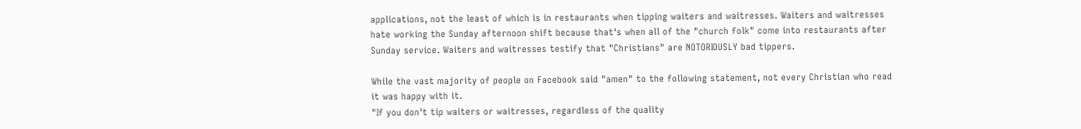applications, not the least of which is in restaurants when tipping waiters and waitresses. Waiters and waitresses hate working the Sunday afternoon shift because that's when all of the "church folk" come into restaurants after Sunday service. Waiters and waitresses testify that "Christians" are NOTORIOUSLY bad tippers.

While the vast majority of people on Facebook said "amen" to the following statement, not every Christian who read it was happy with it.
"If you don't tip waiters or waitresses, regardless of the quality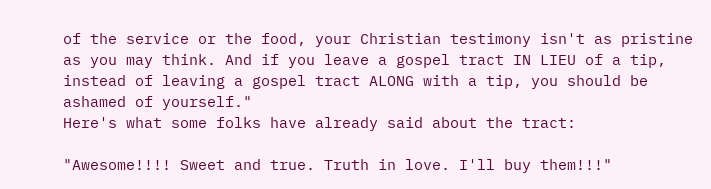of the service or the food, your Christian testimony isn't as pristine as you may think. And if you leave a gospel tract IN LIEU of a tip, instead of leaving a gospel tract ALONG with a tip, you should be ashamed of yourself."
Here's what some folks have already said about the tract:

"Awesome!!!! Sweet and true. Truth in love. I'll buy them!!!"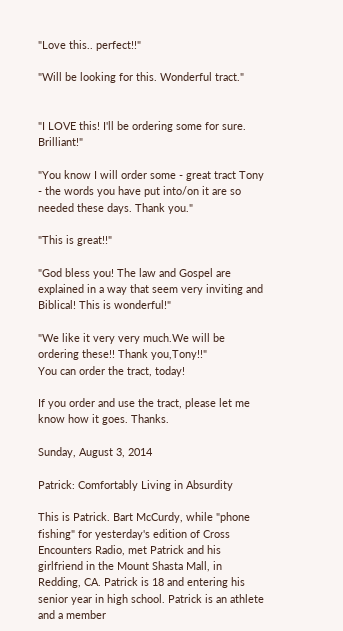"Love this.. perfect!!"

"Will be looking for this. Wonderful tract."


"I LOVE this! I'll be ordering some for sure. Brilliant!"

"You know I will order some - great tract Tony - the words you have put into/on it are so needed these days. Thank you."

"This is great!!"

"God bless you! The law and Gospel are explained in a way that seem very inviting and Biblical! This is wonderful!"

"We like it very very much.We will be ordering these!! Thank you,Tony!!"
You can order the tract, today!

If you order and use the tract, please let me know how it goes. Thanks.

Sunday, August 3, 2014

Patrick: Comfortably Living in Absurdity

This is Patrick. Bart McCurdy, while "phone fishing" for yesterday's edition of Cross Encounters Radio, met Patrick and his girlfriend in the Mount Shasta Mall, in Redding, CA. Patrick is 18 and entering his senior year in high school. Patrick is an athlete and a member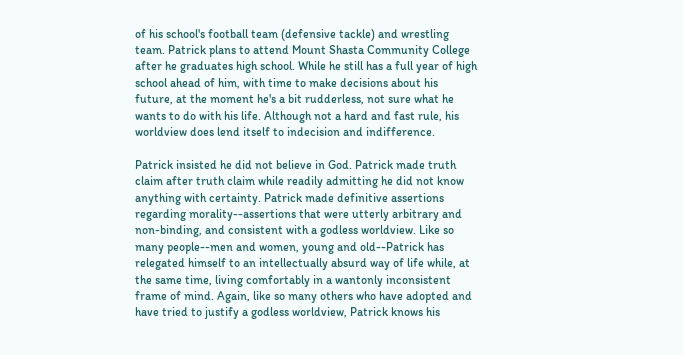of his school's football team (defensive tackle) and wrestling team. Patrick plans to attend Mount Shasta Community College after he graduates high school. While he still has a full year of high school ahead of him, with time to make decisions about his future, at the moment he's a bit rudderless, not sure what he wants to do with his life. Although not a hard and fast rule, his worldview does lend itself to indecision and indifference.

Patrick insisted he did not believe in God. Patrick made truth claim after truth claim while readily admitting he did not know anything with certainty. Patrick made definitive assertions regarding morality--assertions that were utterly arbitrary and non-binding, and consistent with a godless worldview. Like so many people--men and women, young and old--Patrick has relegated himself to an intellectually absurd way of life while, at the same time, living comfortably in a wantonly inconsistent frame of mind. Again, like so many others who have adopted and have tried to justify a godless worldview, Patrick knows his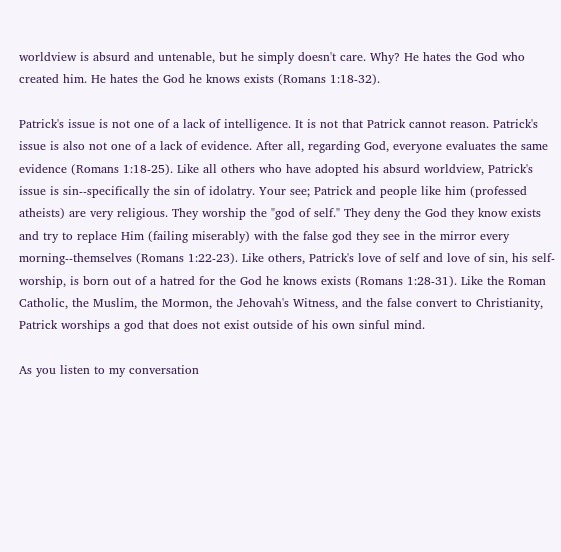worldview is absurd and untenable, but he simply doesn't care. Why? He hates the God who created him. He hates the God he knows exists (Romans 1:18-32).

Patrick's issue is not one of a lack of intelligence. It is not that Patrick cannot reason. Patrick's issue is also not one of a lack of evidence. After all, regarding God, everyone evaluates the same evidence (Romans 1:18-25). Like all others who have adopted his absurd worldview, Patrick's issue is sin--specifically the sin of idolatry. Your see; Patrick and people like him (professed atheists) are very religious. They worship the "god of self." They deny the God they know exists and try to replace Him (failing miserably) with the false god they see in the mirror every morning--themselves (Romans 1:22-23). Like others, Patrick's love of self and love of sin, his self-worship, is born out of a hatred for the God he knows exists (Romans 1:28-31). Like the Roman Catholic, the Muslim, the Mormon, the Jehovah's Witness, and the false convert to Christianity, Patrick worships a god that does not exist outside of his own sinful mind.

As you listen to my conversation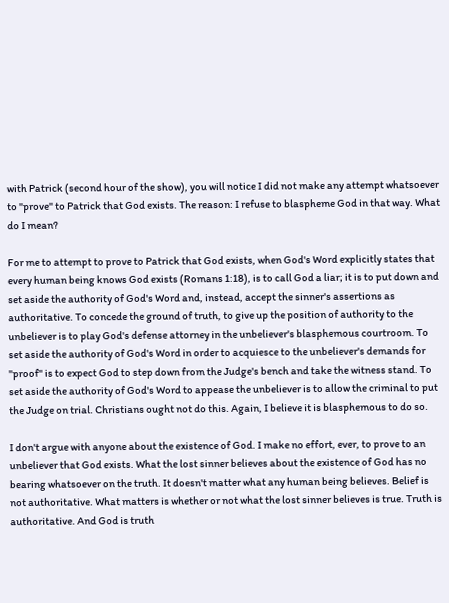with Patrick (second hour of the show), you will notice I did not make any attempt whatsoever to "prove" to Patrick that God exists. The reason: I refuse to blaspheme God in that way. What do I mean?

For me to attempt to prove to Patrick that God exists, when God's Word explicitly states that every human being knows God exists (Romans 1:18), is to call God a liar; it is to put down and set aside the authority of God's Word and, instead, accept the sinner's assertions as authoritative. To concede the ground of truth, to give up the position of authority to the unbeliever is to play God's defense attorney in the unbeliever's blasphemous courtroom. To set aside the authority of God's Word in order to acquiesce to the unbeliever's demands for "proof" is to expect God to step down from the Judge's bench and take the witness stand. To set aside the authority of God's Word to appease the unbeliever is to allow the criminal to put the Judge on trial. Christians ought not do this. Again, I believe it is blasphemous to do so.

I don't argue with anyone about the existence of God. I make no effort, ever, to prove to an unbeliever that God exists. What the lost sinner believes about the existence of God has no bearing whatsoever on the truth. It doesn't matter what any human being believes. Belief is not authoritative. What matters is whether or not what the lost sinner believes is true. Truth is authoritative. And God is truth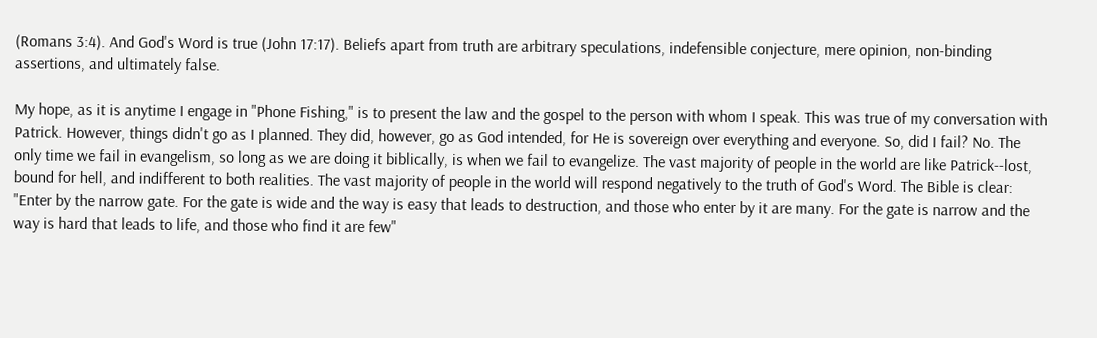(Romans 3:4). And God's Word is true (John 17:17). Beliefs apart from truth are arbitrary speculations, indefensible conjecture, mere opinion, non-binding assertions, and ultimately false.

My hope, as it is anytime I engage in "Phone Fishing," is to present the law and the gospel to the person with whom I speak. This was true of my conversation with Patrick. However, things didn't go as I planned. They did, however, go as God intended, for He is sovereign over everything and everyone. So, did I fail? No. The only time we fail in evangelism, so long as we are doing it biblically, is when we fail to evangelize. The vast majority of people in the world are like Patrick--lost, bound for hell, and indifferent to both realities. The vast majority of people in the world will respond negatively to the truth of God's Word. The Bible is clear:
"Enter by the narrow gate. For the gate is wide and the way is easy that leads to destruction, and those who enter by it are many. For the gate is narrow and the way is hard that leads to life, and those who find it are few"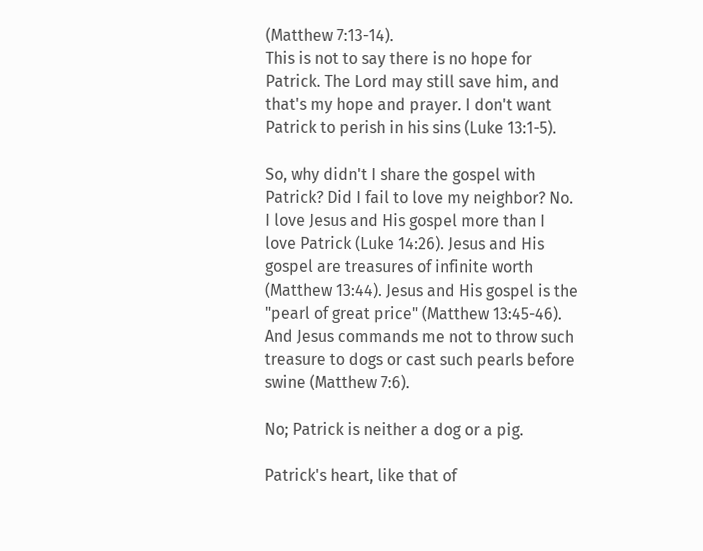(Matthew 7:13-14).
This is not to say there is no hope for Patrick. The Lord may still save him, and that's my hope and prayer. I don't want Patrick to perish in his sins (Luke 13:1-5).

So, why didn't I share the gospel with Patrick? Did I fail to love my neighbor? No. I love Jesus and His gospel more than I love Patrick (Luke 14:26). Jesus and His gospel are treasures of infinite worth (Matthew 13:44). Jesus and His gospel is the "pearl of great price" (Matthew 13:45-46). And Jesus commands me not to throw such treasure to dogs or cast such pearls before swine (Matthew 7:6).

No; Patrick is neither a dog or a pig.

Patrick's heart, like that of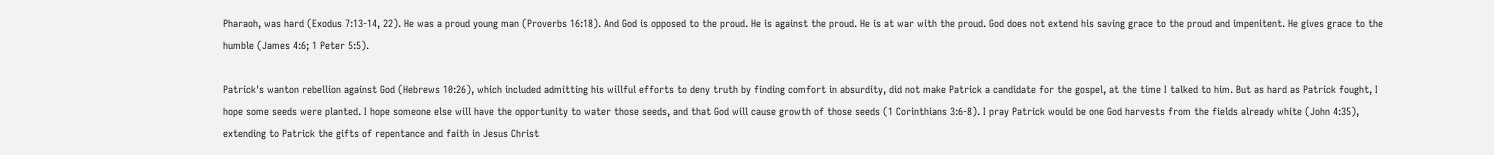Pharaoh, was hard (Exodus 7:13-14, 22). He was a proud young man (Proverbs 16:18). And God is opposed to the proud. He is against the proud. He is at war with the proud. God does not extend his saving grace to the proud and impenitent. He gives grace to the humble (James 4:6; 1 Peter 5:5).

Patrick's wanton rebellion against God (Hebrews 10:26), which included admitting his willful efforts to deny truth by finding comfort in absurdity, did not make Patrick a candidate for the gospel, at the time I talked to him. But as hard as Patrick fought, I hope some seeds were planted. I hope someone else will have the opportunity to water those seeds, and that God will cause growth of those seeds (1 Corinthians 3:6-8). I pray Patrick would be one God harvests from the fields already white (John 4:35), extending to Patrick the gifts of repentance and faith in Jesus Christ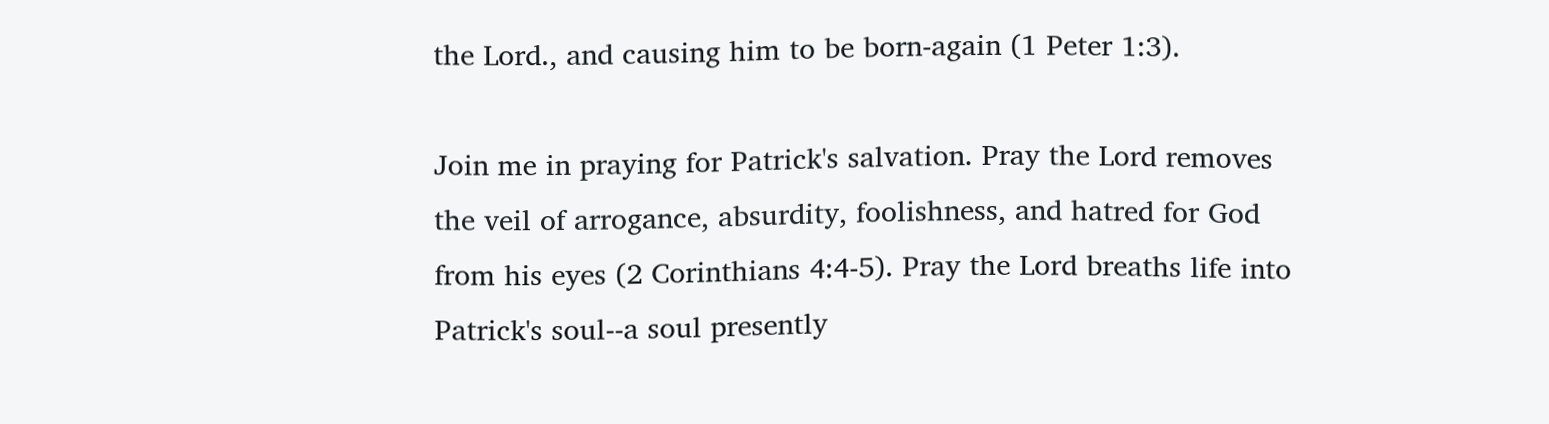the Lord., and causing him to be born-again (1 Peter 1:3).

Join me in praying for Patrick's salvation. Pray the Lord removes the veil of arrogance, absurdity, foolishness, and hatred for God from his eyes (2 Corinthians 4:4-5). Pray the Lord breaths life into Patrick's soul--a soul presently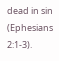dead in sin (Ephesians 2:1-3).